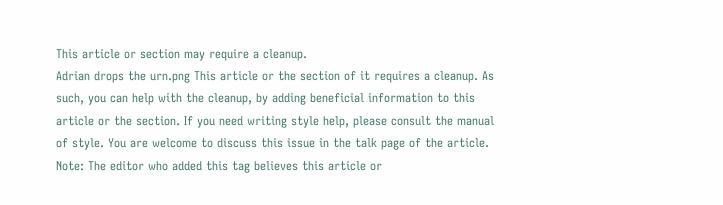This article or section may require a cleanup.
Adrian drops the urn.png This article or the section of it requires a cleanup. As such, you can help with the cleanup, by adding beneficial information to this article or the section. If you need writing style help, please consult the manual of style. You are welcome to discuss this issue in the talk page of the article.
Note: The editor who added this tag believes this article or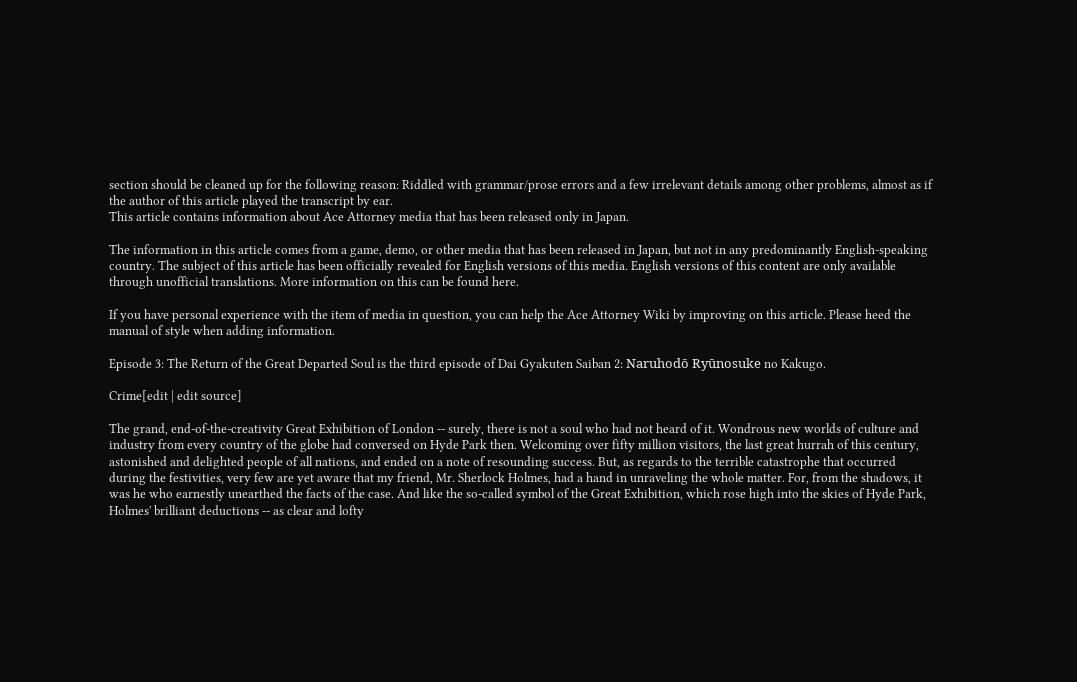section should be cleaned up for the following reason: Riddled with grammar/prose errors and a few irrelevant details among other problems, almost as if the author of this article played the transcript by ear.
This article contains information about Ace Attorney media that has been released only in Japan.

The information in this article comes from a game, demo, or other media that has been released in Japan, but not in any predominantly English-speaking country. The subject of this article has been officially revealed for English versions of this media. English versions of this content are only available through unofficial translations. More information on this can be found here.

If you have personal experience with the item of media in question, you can help the Ace Attorney Wiki by improving on this article. Please heed the manual of style when adding information.

Episode 3: The Return of the Great Departed Soul is the third episode of Dai Gyakuten Saiban 2: Naruhodō Ryūnosuke no Kakugo.

Crime[edit | edit source]

The grand, end-of-the-creativity Great Exhibition of London -- surely, there is not a soul who had not heard of it. Wondrous new worlds of culture and industry from every country of the globe had conversed on Hyde Park then. Welcoming over fifty million visitors, the last great hurrah of this century, astonished and delighted people of all nations, and ended on a note of resounding success. But, as regards to the terrible catastrophe that occurred during the festivities, very few are yet aware that my friend, Mr. Sherlock Holmes, had a hand in unraveling the whole matter. For, from the shadows, it was he who earnestly unearthed the facts of the case. And like the so-called symbol of the Great Exhibition, which rose high into the skies of Hyde Park, Holmes' brilliant deductions -- as clear and lofty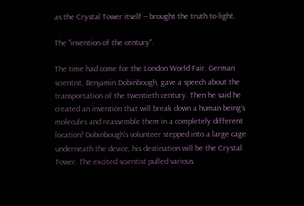as the Crystal Tower itself -- brought the truth to light.

The "invention of the century".

The time had come for the London World Fair. German scientist, Benjamin Dobinbough, gave a speech about the transportation of the twentieth century. Then he said he created an invention that will break down a human being's molecules and reassemble them in a completely different location! Dobinbough's volunteer stepped into a large cage underneath the device, his destination will be the Crystal Tower. The excited scientist pulled various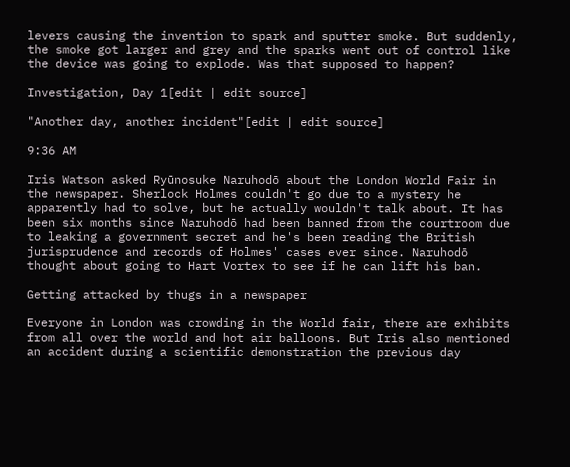levers causing the invention to spark and sputter smoke. But suddenly, the smoke got larger and grey and the sparks went out of control like the device was going to explode. Was that supposed to happen?

Investigation, Day 1[edit | edit source]

"Another day, another incident"[edit | edit source]

9:36 AM

Iris Watson asked Ryūnosuke Naruhodō about the London World Fair in the newspaper. Sherlock Holmes couldn't go due to a mystery he apparently had to solve, but he actually wouldn't talk about. It has been six months since Naruhodō had been banned from the courtroom due to leaking a government secret and he's been reading the British jurisprudence and records of Holmes' cases ever since. Naruhodō thought about going to Hart Vortex to see if he can lift his ban.

Getting attacked by thugs in a newspaper

Everyone in London was crowding in the World fair, there are exhibits from all over the world and hot air balloons. But Iris also mentioned an accident during a scientific demonstration the previous day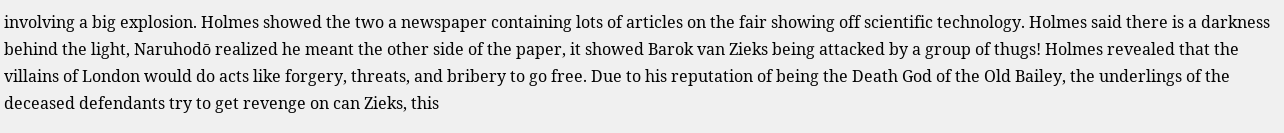involving a big explosion. Holmes showed the two a newspaper containing lots of articles on the fair showing off scientific technology. Holmes said there is a darkness behind the light, Naruhodō realized he meant the other side of the paper, it showed Barok van Zieks being attacked by a group of thugs! Holmes revealed that the villains of London would do acts like forgery, threats, and bribery to go free. Due to his reputation of being the Death God of the Old Bailey, the underlings of the deceased defendants try to get revenge on can Zieks, this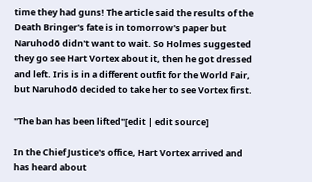time they had guns! The article said the results of the Death Bringer's fate is in tomorrow's paper but Naruhodō didn't want to wait. So Holmes suggested they go see Hart Vortex about it, then he got dressed and left. Iris is in a different outfit for the World Fair, but Naruhodō decided to take her to see Vortex first.

"The ban has been lifted"[edit | edit source]

In the Chief Justice's office, Hart Vortex arrived and has heard about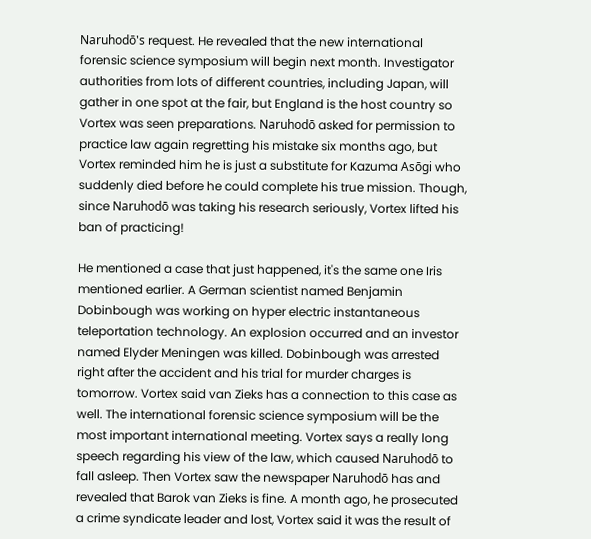Naruhodō's request. He revealed that the new international forensic science symposium will begin next month. Investigator authorities from lots of different countries, including Japan, will gather in one spot at the fair, but England is the host country so Vortex was seen preparations. Naruhodō asked for permission to practice law again regretting his mistake six months ago, but Vortex reminded him he is just a substitute for Kazuma Asōgi who suddenly died before he could complete his true mission. Though, since Naruhodō was taking his research seriously, Vortex lifted his ban of practicing!

He mentioned a case that just happened, it's the same one Iris mentioned earlier. A German scientist named Benjamin Dobinbough was working on hyper electric instantaneous teleportation technology. An explosion occurred and an investor named Elyder Meningen was killed. Dobinbough was arrested right after the accident and his trial for murder charges is tomorrow. Vortex said van Zieks has a connection to this case as well. The international forensic science symposium will be the most important international meeting. Vortex says a really long speech regarding his view of the law, which caused Naruhodō to fall asleep. Then Vortex saw the newspaper Naruhodō has and revealed that Barok van Zieks is fine. A month ago, he prosecuted a crime syndicate leader and lost, Vortex said it was the result of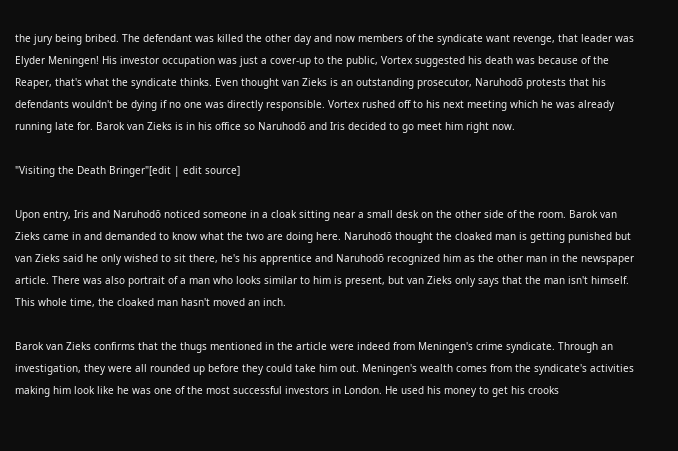the jury being bribed. The defendant was killed the other day and now members of the syndicate want revenge, that leader was Elyder Meningen! His investor occupation was just a cover-up to the public, Vortex suggested his death was because of the Reaper, that's what the syndicate thinks. Even thought van Zieks is an outstanding prosecutor, Naruhodō protests that his defendants wouldn't be dying if no one was directly responsible. Vortex rushed off to his next meeting which he was already running late for. Barok van Zieks is in his office so Naruhodō and Iris decided to go meet him right now.

"Visiting the Death Bringer"[edit | edit source]

Upon entry, Iris and Naruhodō noticed someone in a cloak sitting near a small desk on the other side of the room. Barok van Zieks came in and demanded to know what the two are doing here. Naruhodō thought the cloaked man is getting punished but van Zieks said he only wished to sit there, he's his apprentice and Naruhodō recognized him as the other man in the newspaper article. There was also portrait of a man who looks similar to him is present, but van Zieks only says that the man isn't himself. This whole time, the cloaked man hasn't moved an inch.

Barok van Zieks confirms that the thugs mentioned in the article were indeed from Meningen's crime syndicate. Through an investigation, they were all rounded up before they could take him out. Meningen's wealth comes from the syndicate's activities making him look like he was one of the most successful investors in London. He used his money to get his crooks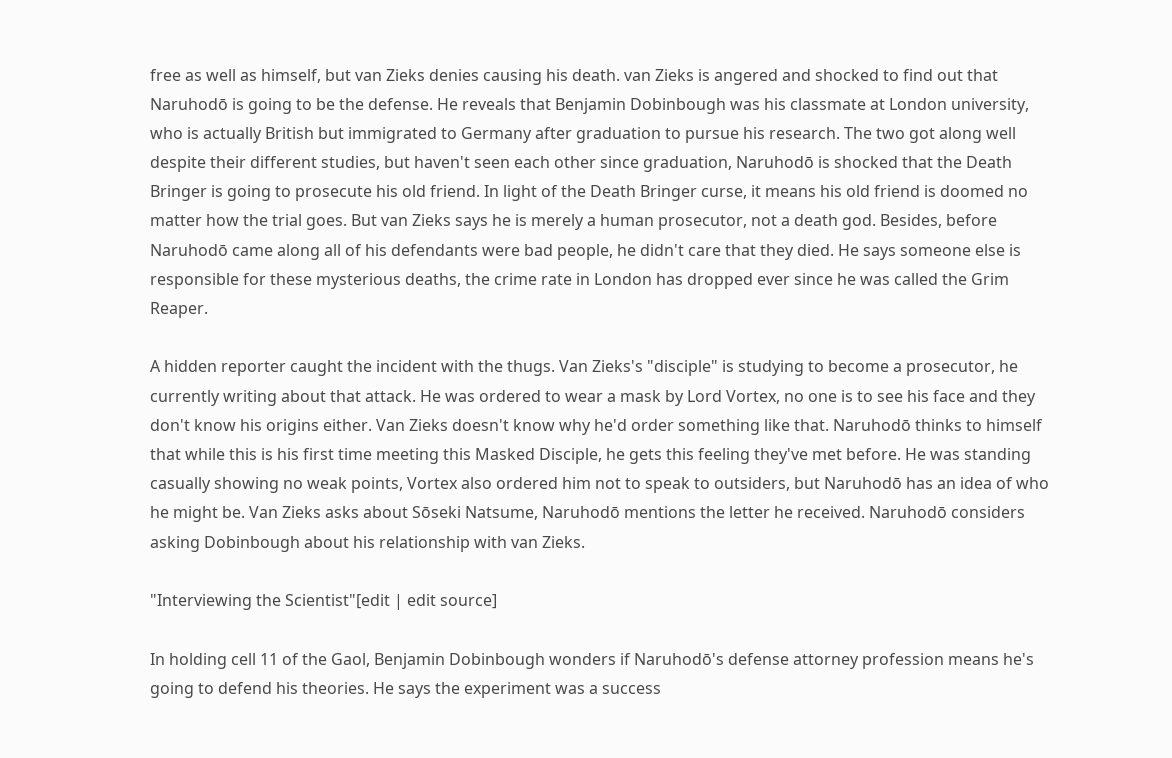free as well as himself, but van Zieks denies causing his death. van Zieks is angered and shocked to find out that Naruhodō is going to be the defense. He reveals that Benjamin Dobinbough was his classmate at London university, who is actually British but immigrated to Germany after graduation to pursue his research. The two got along well despite their different studies, but haven't seen each other since graduation, Naruhodō is shocked that the Death Bringer is going to prosecute his old friend. In light of the Death Bringer curse, it means his old friend is doomed no matter how the trial goes. But van Zieks says he is merely a human prosecutor, not a death god. Besides, before Naruhodō came along all of his defendants were bad people, he didn't care that they died. He says someone else is responsible for these mysterious deaths, the crime rate in London has dropped ever since he was called the Grim Reaper.

A hidden reporter caught the incident with the thugs. Van Zieks's "disciple" is studying to become a prosecutor, he currently writing about that attack. He was ordered to wear a mask by Lord Vortex, no one is to see his face and they don't know his origins either. Van Zieks doesn't know why he'd order something like that. Naruhodō thinks to himself that while this is his first time meeting this Masked Disciple, he gets this feeling they've met before. He was standing casually showing no weak points, Vortex also ordered him not to speak to outsiders, but Naruhodō has an idea of who he might be. Van Zieks asks about Sōseki Natsume, Naruhodō mentions the letter he received. Naruhodō considers asking Dobinbough about his relationship with van Zieks.

"Interviewing the Scientist"[edit | edit source]

In holding cell 11 of the Gaol, Benjamin Dobinbough wonders if Naruhodō's defense attorney profession means he's going to defend his theories. He says the experiment was a success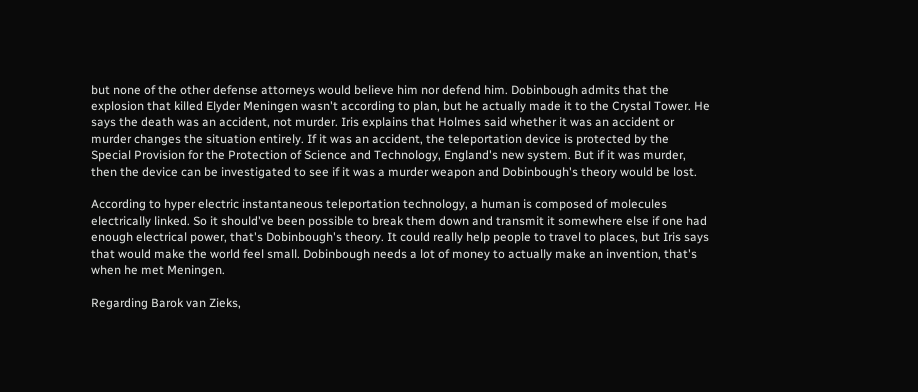but none of the other defense attorneys would believe him nor defend him. Dobinbough admits that the explosion that killed Elyder Meningen wasn't according to plan, but he actually made it to the Crystal Tower. He says the death was an accident, not murder. Iris explains that Holmes said whether it was an accident or murder changes the situation entirely. If it was an accident, the teleportation device is protected by the Special Provision for the Protection of Science and Technology, England's new system. But if it was murder, then the device can be investigated to see if it was a murder weapon and Dobinbough's theory would be lost.

According to hyper electric instantaneous teleportation technology, a human is composed of molecules electrically linked. So it should've been possible to break them down and transmit it somewhere else if one had enough electrical power, that's Dobinbough's theory. It could really help people to travel to places, but Iris says that would make the world feel small. Dobinbough needs a lot of money to actually make an invention, that's when he met Meningen.

Regarding Barok van Zieks,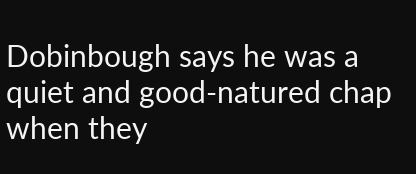Dobinbough says he was a quiet and good-natured chap when they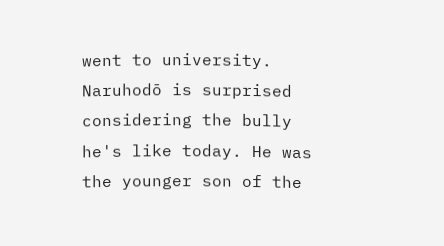went to university. Naruhodō is surprised considering the bully he's like today. He was the younger son of the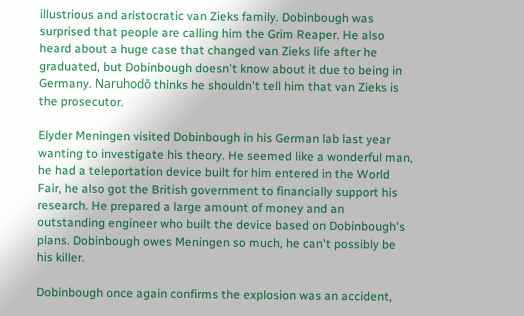illustrious and aristocratic van Zieks family. Dobinbough was surprised that people are calling him the Grim Reaper. He also heard about a huge case that changed van Zieks life after he graduated, but Dobinbough doesn't know about it due to being in Germany. Naruhodō thinks he shouldn't tell him that van Zieks is the prosecutor.

Elyder Meningen visited Dobinbough in his German lab last year wanting to investigate his theory. He seemed like a wonderful man, he had a teleportation device built for him entered in the World Fair, he also got the British government to financially support his research. He prepared a large amount of money and an outstanding engineer who built the device based on Dobinbough's plans. Dobinbough owes Meningen so much, he can't possibly be his killer.

Dobinbough once again confirms the explosion was an accident,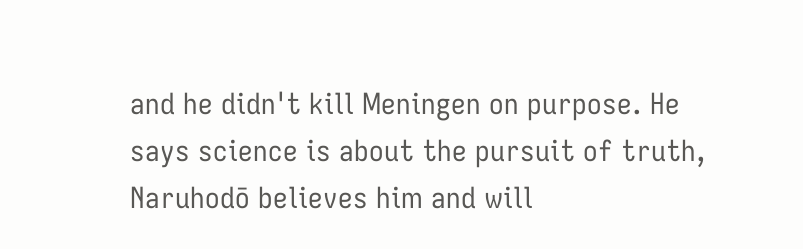and he didn't kill Meningen on purpose. He says science is about the pursuit of truth, Naruhodō believes him and will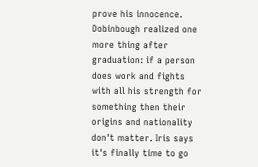prove his innocence. Dobinbough realized one more thing after graduation: if a person does work and fights with all his strength for something then their origins and nationality don't matter. Iris says it's finally time to go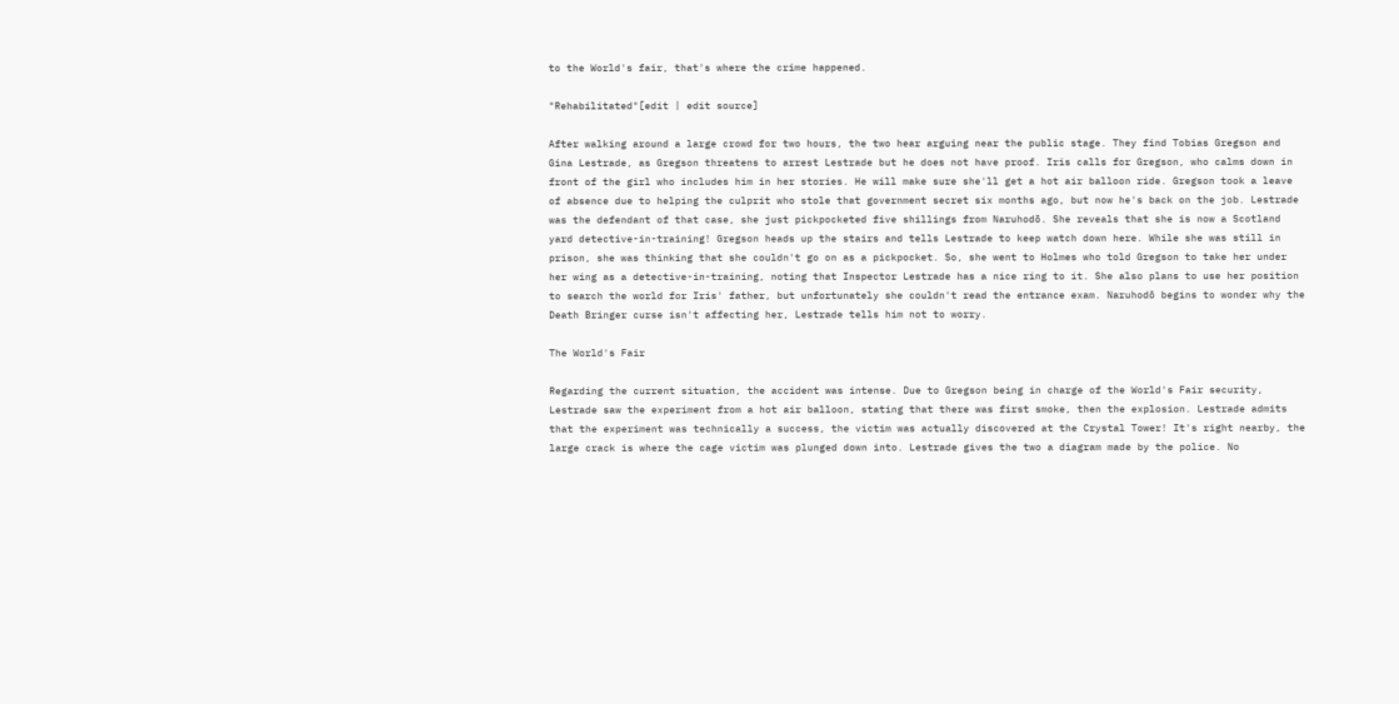to the World's fair, that's where the crime happened.

"Rehabilitated"[edit | edit source]

After walking around a large crowd for two hours, the two hear arguing near the public stage. They find Tobias Gregson and Gina Lestrade, as Gregson threatens to arrest Lestrade but he does not have proof. Iris calls for Gregson, who calms down in front of the girl who includes him in her stories. He will make sure she'll get a hot air balloon ride. Gregson took a leave of absence due to helping the culprit who stole that government secret six months ago, but now he's back on the job. Lestrade was the defendant of that case, she just pickpocketed five shillings from Naruhodō. She reveals that she is now a Scotland yard detective-in-training! Gregson heads up the stairs and tells Lestrade to keep watch down here. While she was still in prison, she was thinking that she couldn't go on as a pickpocket. So, she went to Holmes who told Gregson to take her under her wing as a detective-in-training, noting that Inspector Lestrade has a nice ring to it. She also plans to use her position to search the world for Iris' father, but unfortunately she couldn't read the entrance exam. Naruhodō begins to wonder why the Death Bringer curse isn't affecting her, Lestrade tells him not to worry.

The World's Fair

Regarding the current situation, the accident was intense. Due to Gregson being in charge of the World's Fair security, Lestrade saw the experiment from a hot air balloon, stating that there was first smoke, then the explosion. Lestrade admits that the experiment was technically a success, the victim was actually discovered at the Crystal Tower! It's right nearby, the large crack is where the cage victim was plunged down into. Lestrade gives the two a diagram made by the police. No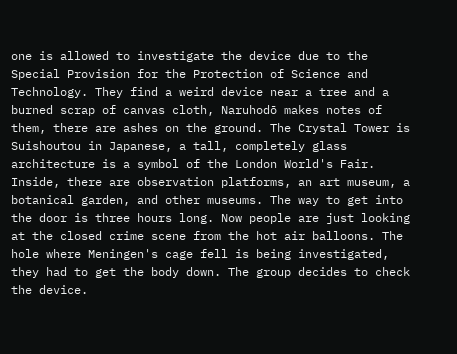one is allowed to investigate the device due to the Special Provision for the Protection of Science and Technology. They find a weird device near a tree and a burned scrap of canvas cloth, Naruhodō makes notes of them, there are ashes on the ground. The Crystal Tower is Suishoutou in Japanese, a tall, completely glass architecture is a symbol of the London World's Fair. Inside, there are observation platforms, an art museum, a botanical garden, and other museums. The way to get into the door is three hours long. Now people are just looking at the closed crime scene from the hot air balloons. The hole where Meningen's cage fell is being investigated, they had to get the body down. The group decides to check the device.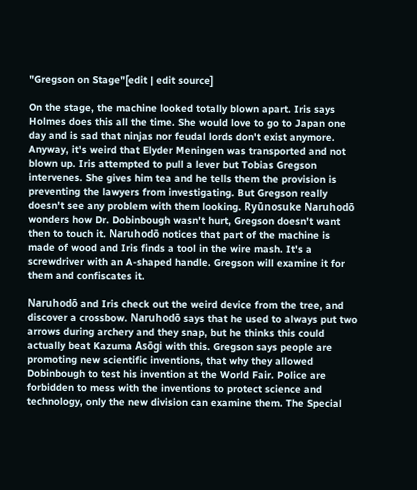"Gregson on Stage"[edit | edit source]

On the stage, the machine looked totally blown apart. Iris says Holmes does this all the time. She would love to go to Japan one day and is sad that ninjas nor feudal lords don't exist anymore. Anyway, it's weird that Elyder Meningen was transported and not blown up. Iris attempted to pull a lever but Tobias Gregson intervenes. She gives him tea and he tells them the provision is preventing the lawyers from investigating. But Gregson really doesn't see any problem with them looking. Ryūnosuke Naruhodō wonders how Dr. Dobinbough wasn't hurt, Gregson doesn't want then to touch it. Naruhodō notices that part of the machine is made of wood and Iris finds a tool in the wire mash. It's a screwdriver with an A-shaped handle. Gregson will examine it for them and confiscates it.

Naruhodō and Iris check out the weird device from the tree, and discover a crossbow. Naruhodō says that he used to always put two arrows during archery and they snap, but he thinks this could actually beat Kazuma Asōgi with this. Gregson says people are promoting new scientific inventions, that why they allowed Dobinbough to test his invention at the World Fair. Police are forbidden to mess with the inventions to protect science and technology, only the new division can examine them. The Special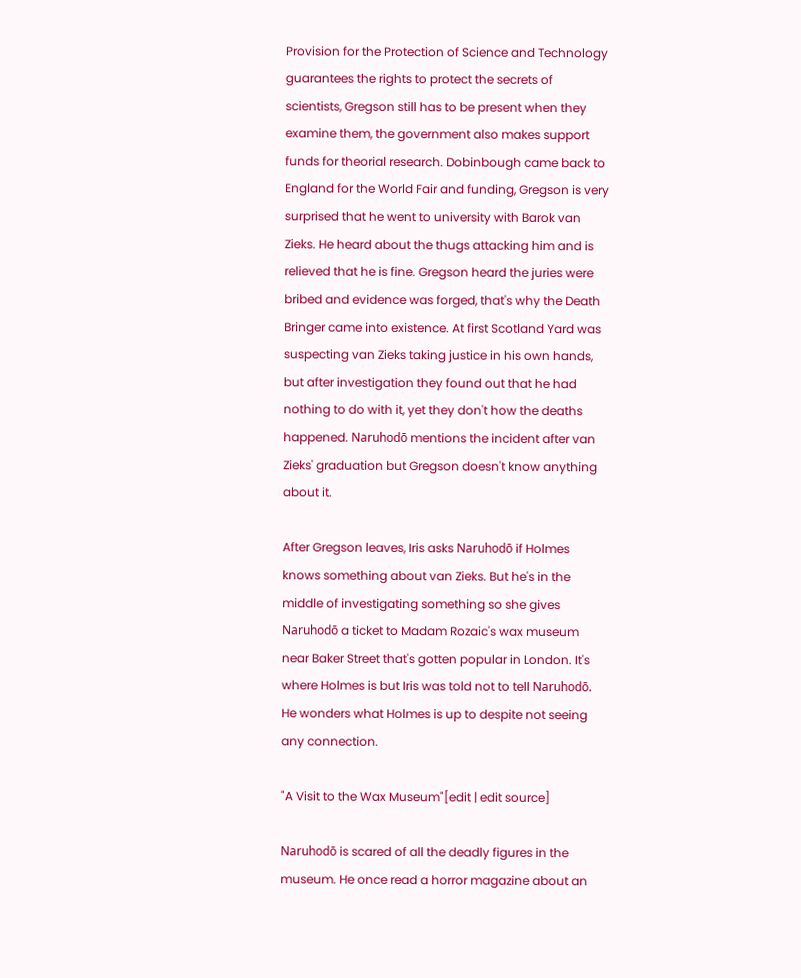Provision for the Protection of Science and Technology guarantees the rights to protect the secrets of scientists, Gregson still has to be present when they examine them, the government also makes support funds for theorial research. Dobinbough came back to England for the World Fair and funding, Gregson is very surprised that he went to university with Barok van Zieks. He heard about the thugs attacking him and is relieved that he is fine. Gregson heard the juries were bribed and evidence was forged, that's why the Death Bringer came into existence. At first Scotland Yard was suspecting van Zieks taking justice in his own hands, but after investigation they found out that he had nothing to do with it, yet they don't how the deaths happened. Naruhodō mentions the incident after van Zieks' graduation but Gregson doesn't know anything about it.

After Gregson leaves, Iris asks Naruhodō if Holmes knows something about van Zieks. But he's in the middle of investigating something so she gives Naruhodō a ticket to Madam Rozaic's wax museum near Baker Street that's gotten popular in London. It's where Holmes is but Iris was told not to tell Naruhodō. He wonders what Holmes is up to despite not seeing any connection.

"A Visit to the Wax Museum"[edit | edit source]

Naruhodō is scared of all the deadly figures in the museum. He once read a horror magazine about an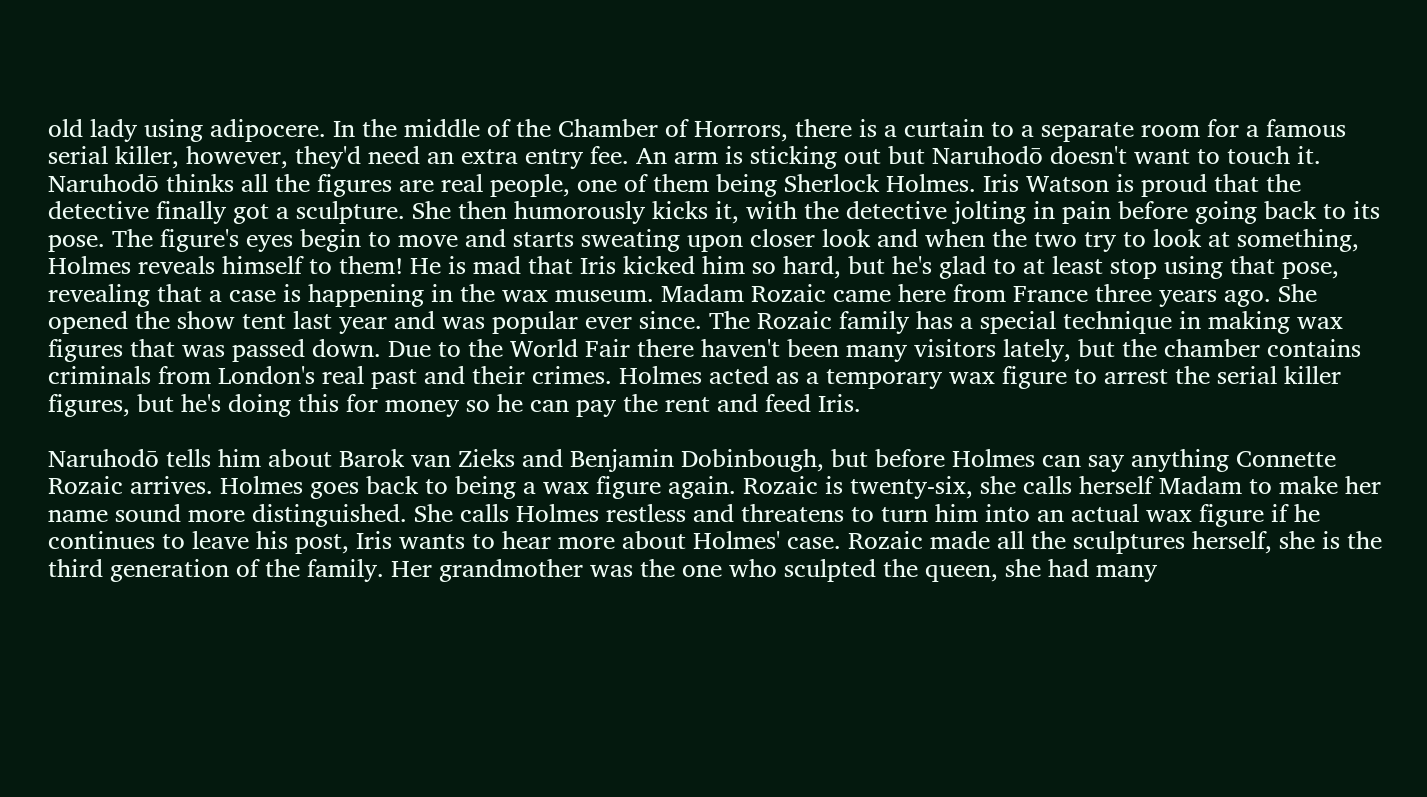old lady using adipocere. In the middle of the Chamber of Horrors, there is a curtain to a separate room for a famous serial killer, however, they'd need an extra entry fee. An arm is sticking out but Naruhodō doesn't want to touch it. Naruhodō thinks all the figures are real people, one of them being Sherlock Holmes. Iris Watson is proud that the detective finally got a sculpture. She then humorously kicks it, with the detective jolting in pain before going back to its pose. The figure's eyes begin to move and starts sweating upon closer look and when the two try to look at something, Holmes reveals himself to them! He is mad that Iris kicked him so hard, but he's glad to at least stop using that pose, revealing that a case is happening in the wax museum. Madam Rozaic came here from France three years ago. She opened the show tent last year and was popular ever since. The Rozaic family has a special technique in making wax figures that was passed down. Due to the World Fair there haven't been many visitors lately, but the chamber contains criminals from London's real past and their crimes. Holmes acted as a temporary wax figure to arrest the serial killer figures, but he's doing this for money so he can pay the rent and feed Iris.

Naruhodō tells him about Barok van Zieks and Benjamin Dobinbough, but before Holmes can say anything Connette Rozaic arrives. Holmes goes back to being a wax figure again. Rozaic is twenty-six, she calls herself Madam to make her name sound more distinguished. She calls Holmes restless and threatens to turn him into an actual wax figure if he continues to leave his post, Iris wants to hear more about Holmes' case. Rozaic made all the sculptures herself, she is the third generation of the family. Her grandmother was the one who sculpted the queen, she had many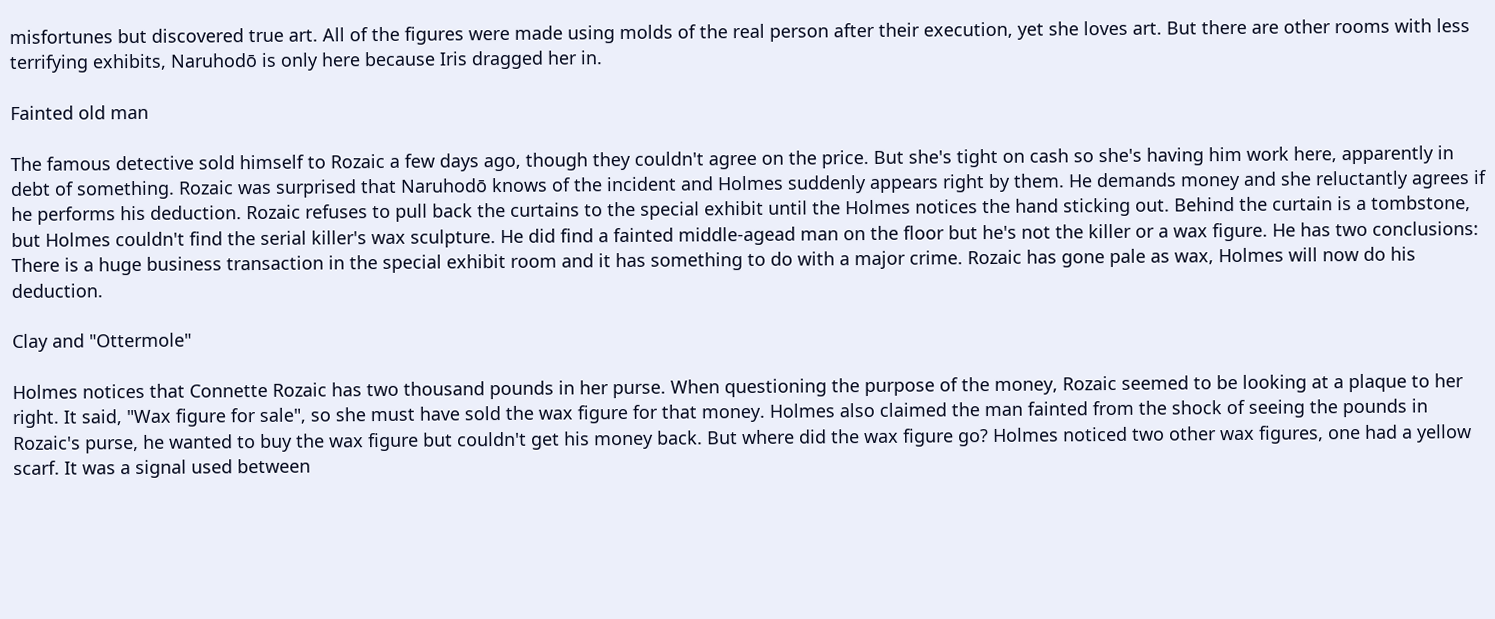misfortunes but discovered true art. All of the figures were made using molds of the real person after their execution, yet she loves art. But there are other rooms with less terrifying exhibits, Naruhodō is only here because Iris dragged her in.

Fainted old man

The famous detective sold himself to Rozaic a few days ago, though they couldn't agree on the price. But she's tight on cash so she's having him work here, apparently in debt of something. Rozaic was surprised that Naruhodō knows of the incident and Holmes suddenly appears right by them. He demands money and she reluctantly agrees if he performs his deduction. Rozaic refuses to pull back the curtains to the special exhibit until the Holmes notices the hand sticking out. Behind the curtain is a tombstone, but Holmes couldn't find the serial killer's wax sculpture. He did find a fainted middle-agead man on the floor but he's not the killer or a wax figure. He has two conclusions: There is a huge business transaction in the special exhibit room and it has something to do with a major crime. Rozaic has gone pale as wax, Holmes will now do his deduction.

Clay and "Ottermole"

Holmes notices that Connette Rozaic has two thousand pounds in her purse. When questioning the purpose of the money, Rozaic seemed to be looking at a plaque to her right. It said, "Wax figure for sale", so she must have sold the wax figure for that money. Holmes also claimed the man fainted from the shock of seeing the pounds in Rozaic's purse, he wanted to buy the wax figure but couldn't get his money back. But where did the wax figure go? Holmes noticed two other wax figures, one had a yellow scarf. It was a signal used between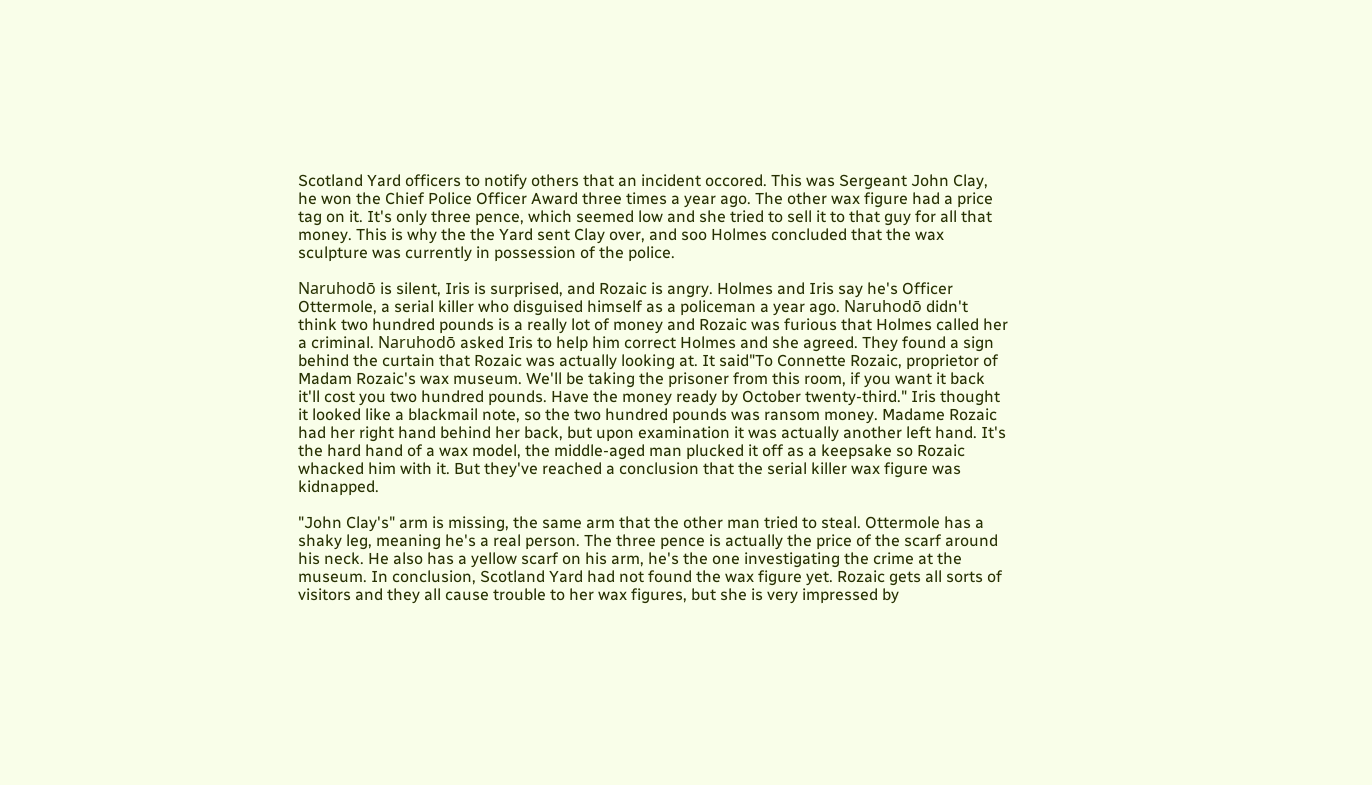Scotland Yard officers to notify others that an incident occored. This was Sergeant John Clay, he won the Chief Police Officer Award three times a year ago. The other wax figure had a price tag on it. It's only three pence, which seemed low and she tried to sell it to that guy for all that money. This is why the the Yard sent Clay over, and soo Holmes concluded that the wax sculpture was currently in possession of the police.

Naruhodō is silent, Iris is surprised, and Rozaic is angry. Holmes and Iris say he's Officer Ottermole, a serial killer who disguised himself as a policeman a year ago. Naruhodō didn't think two hundred pounds is a really lot of money and Rozaic was furious that Holmes called her a criminal. Naruhodō asked Iris to help him correct Holmes and she agreed. They found a sign behind the curtain that Rozaic was actually looking at. It said"To Connette Rozaic, proprietor of Madam Rozaic's wax museum. We'll be taking the prisoner from this room, if you want it back it'll cost you two hundred pounds. Have the money ready by October twenty-third." Iris thought it looked like a blackmail note, so the two hundred pounds was ransom money. Madame Rozaic had her right hand behind her back, but upon examination it was actually another left hand. It's the hard hand of a wax model, the middle-aged man plucked it off as a keepsake so Rozaic whacked him with it. But they've reached a conclusion that the serial killer wax figure was kidnapped.

"John Clay's" arm is missing, the same arm that the other man tried to steal. Ottermole has a shaky leg, meaning he's a real person. The three pence is actually the price of the scarf around his neck. He also has a yellow scarf on his arm, he's the one investigating the crime at the museum. In conclusion, Scotland Yard had not found the wax figure yet. Rozaic gets all sorts of visitors and they all cause trouble to her wax figures, but she is very impressed by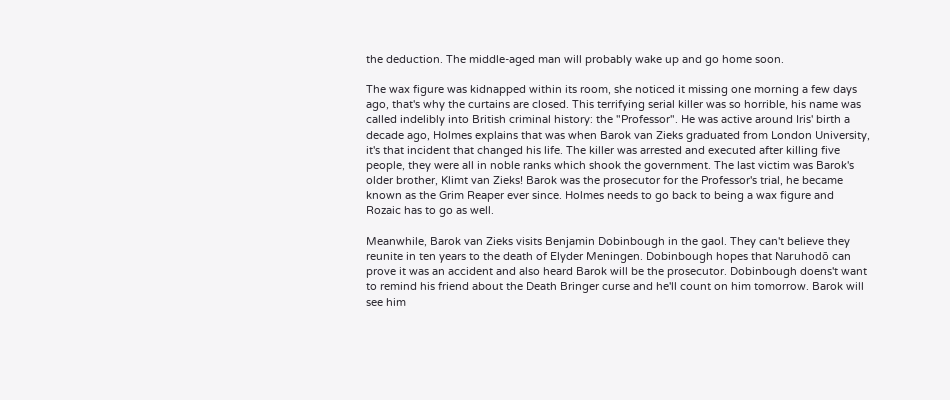the deduction. The middle-aged man will probably wake up and go home soon.

The wax figure was kidnapped within its room, she noticed it missing one morning a few days ago, that's why the curtains are closed. This terrifying serial killer was so horrible, his name was called indelibly into British criminal history: the "Professor". He was active around Iris' birth a decade ago, Holmes explains that was when Barok van Zieks graduated from London University, it's that incident that changed his life. The killer was arrested and executed after killing five people, they were all in noble ranks which shook the government. The last victim was Barok's older brother, Klimt van Zieks! Barok was the prosecutor for the Professor's trial, he became known as the Grim Reaper ever since. Holmes needs to go back to being a wax figure and Rozaic has to go as well.

Meanwhile, Barok van Zieks visits Benjamin Dobinbough in the gaol. They can't believe they reunite in ten years to the death of Elyder Meningen. Dobinbough hopes that Naruhodō can prove it was an accident and also heard Barok will be the prosecutor. Dobinbough doens't want to remind his friend about the Death Bringer curse and he'll count on him tomorrow. Barok will see him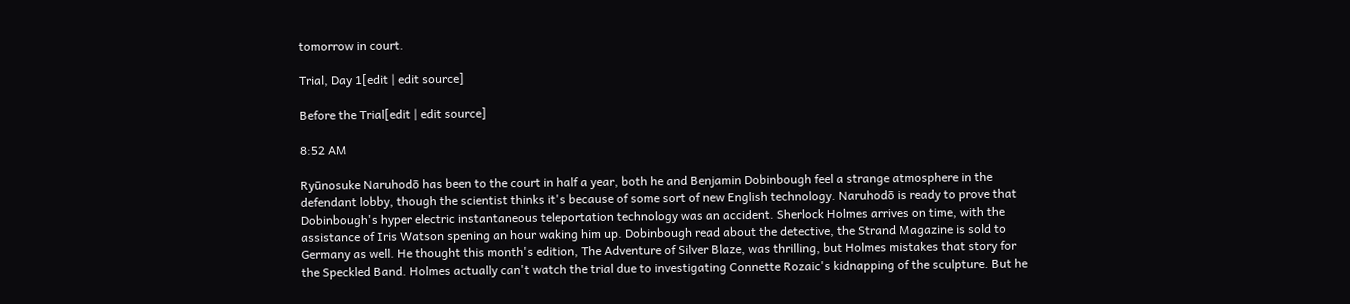tomorrow in court.

Trial, Day 1[edit | edit source]

Before the Trial[edit | edit source]

8:52 AM

Ryūnosuke Naruhodō has been to the court in half a year, both he and Benjamin Dobinbough feel a strange atmosphere in the defendant lobby, though the scientist thinks it's because of some sort of new English technology. Naruhodō is ready to prove that Dobinbough's hyper electric instantaneous teleportation technology was an accident. Sherlock Holmes arrives on time, with the assistance of Iris Watson spening an hour waking him up. Dobinbough read about the detective, the Strand Magazine is sold to Germany as well. He thought this month's edition, The Adventure of Silver Blaze, was thrilling, but Holmes mistakes that story for the Speckled Band. Holmes actually can't watch the trial due to investigating Connette Rozaic's kidnapping of the sculpture. But he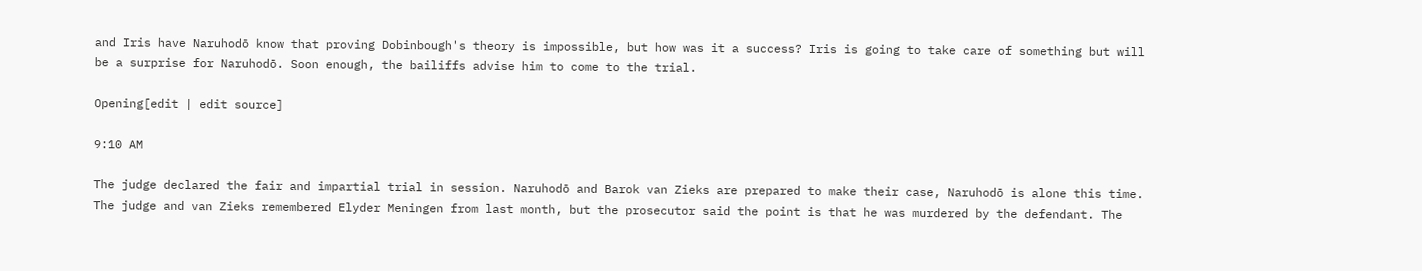and Iris have Naruhodō know that proving Dobinbough's theory is impossible, but how was it a success? Iris is going to take care of something but will be a surprise for Naruhodō. Soon enough, the bailiffs advise him to come to the trial.

Opening[edit | edit source]

9:10 AM

The judge declared the fair and impartial trial in session. Naruhodō and Barok van Zieks are prepared to make their case, Naruhodō is alone this time. The judge and van Zieks remembered Elyder Meningen from last month, but the prosecutor said the point is that he was murdered by the defendant. The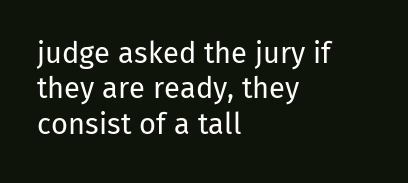judge asked the jury if they are ready, they consist of a tall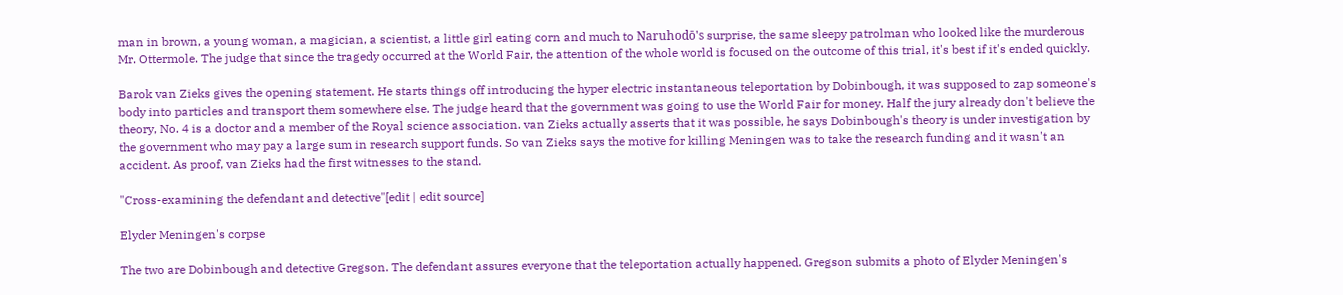man in brown, a young woman, a magician, a scientist, a little girl eating corn and much to Naruhodō's surprise, the same sleepy patrolman who looked like the murderous Mr. Ottermole. The judge that since the tragedy occurred at the World Fair, the attention of the whole world is focused on the outcome of this trial, it's best if it's ended quickly.

Barok van Zieks gives the opening statement. He starts things off introducing the hyper electric instantaneous teleportation by Dobinbough, it was supposed to zap someone's body into particles and transport them somewhere else. The judge heard that the government was going to use the World Fair for money. Half the jury already don't believe the theory, No. 4 is a doctor and a member of the Royal science association. van Zieks actually asserts that it was possible, he says Dobinbough's theory is under investigation by the government who may pay a large sum in research support funds. So van Zieks says the motive for killing Meningen was to take the research funding and it wasn't an accident. As proof, van Zieks had the first witnesses to the stand.

"Cross-examining the defendant and detective"[edit | edit source]

Elyder Meningen's corpse

The two are Dobinbough and detective Gregson. The defendant assures everyone that the teleportation actually happened. Gregson submits a photo of Elyder Meningen's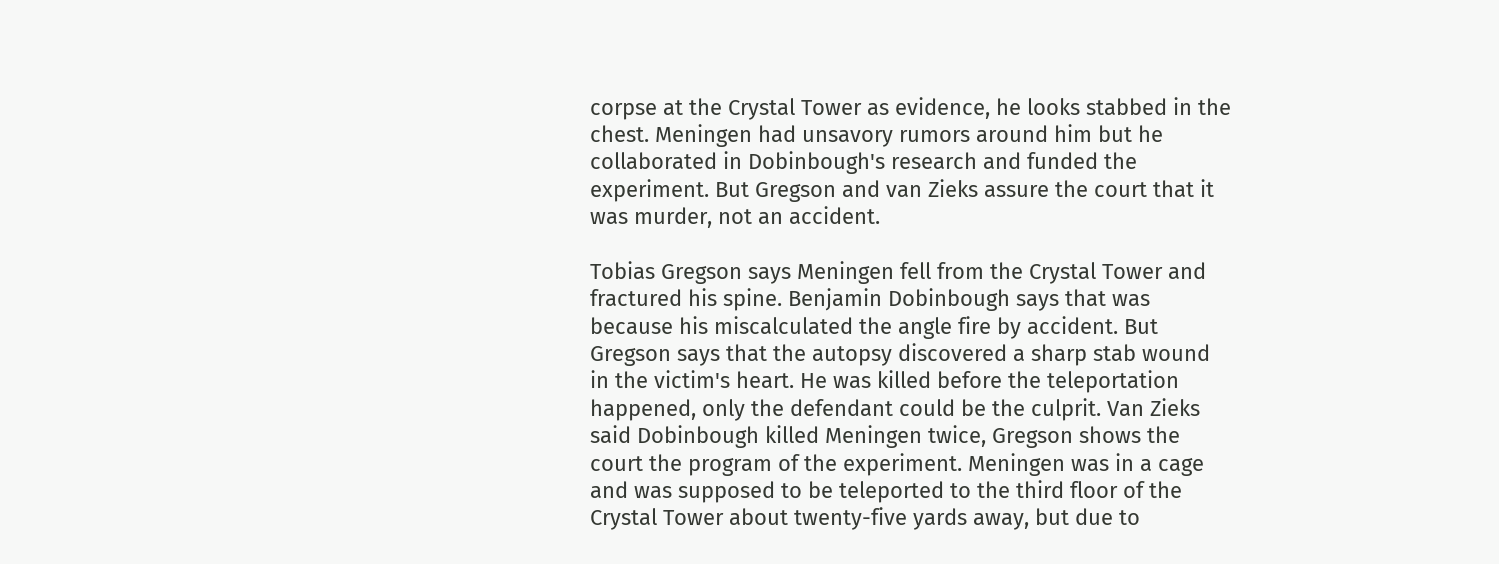corpse at the Crystal Tower as evidence, he looks stabbed in the chest. Meningen had unsavory rumors around him but he collaborated in Dobinbough's research and funded the experiment. But Gregson and van Zieks assure the court that it was murder, not an accident.

Tobias Gregson says Meningen fell from the Crystal Tower and fractured his spine. Benjamin Dobinbough says that was because his miscalculated the angle fire by accident. But Gregson says that the autopsy discovered a sharp stab wound in the victim's heart. He was killed before the teleportation happened, only the defendant could be the culprit. Van Zieks said Dobinbough killed Meningen twice, Gregson shows the court the program of the experiment. Meningen was in a cage and was supposed to be teleported to the third floor of the Crystal Tower about twenty-five yards away, but due to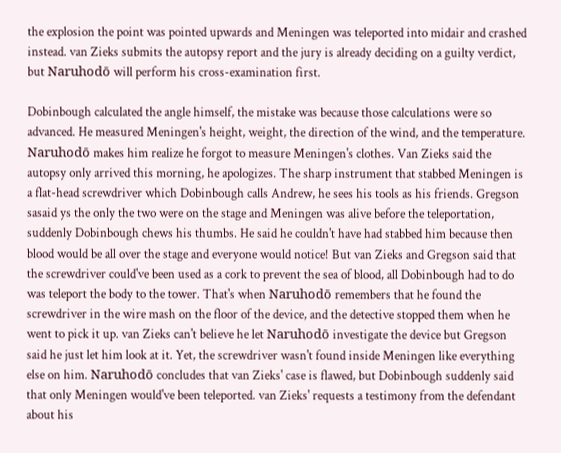the explosion the point was pointed upwards and Meningen was teleported into midair and crashed instead. van Zieks submits the autopsy report and the jury is already deciding on a guilty verdict, but Naruhodō will perform his cross-examination first.

Dobinbough calculated the angle himself, the mistake was because those calculations were so advanced. He measured Meningen's height, weight, the direction of the wind, and the temperature. Naruhodō makes him realize he forgot to measure Meningen's clothes. Van Zieks said the autopsy only arrived this morning, he apologizes. The sharp instrument that stabbed Meningen is a flat-head screwdriver which Dobinbough calls Andrew, he sees his tools as his friends. Gregson sasaid ys the only the two were on the stage and Meningen was alive before the teleportation, suddenly Dobinbough chews his thumbs. He said he couldn't have had stabbed him because then blood would be all over the stage and everyone would notice! But van Zieks and Gregson said that the screwdriver could've been used as a cork to prevent the sea of blood, all Dobinbough had to do was teleport the body to the tower. That's when Naruhodō remembers that he found the screwdriver in the wire mash on the floor of the device, and the detective stopped them when he went to pick it up. van Zieks can't believe he let Naruhodō investigate the device but Gregson said he just let him look at it. Yet, the screwdriver wasn't found inside Meningen like everything else on him. Naruhodō concludes that van Zieks' case is flawed, but Dobinbough suddenly said that only Meningen would've been teleported. van Zieks' requests a testimony from the defendant about his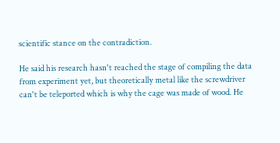scientific stance on the contradiction.

He said his research hasn't reached the stage of compiling the data from experiment yet, but theoretically metal like the screwdriver can't be teleported which is why the cage was made of wood. He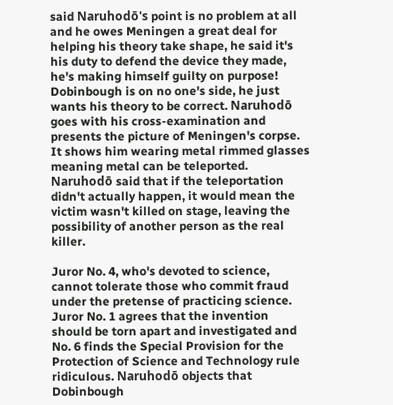said Naruhodō's point is no problem at all and he owes Meningen a great deal for helping his theory take shape, he said it's his duty to defend the device they made, he's making himself guilty on purpose! Dobinbough is on no one's side, he just wants his theory to be correct. Naruhodō goes with his cross-examination and presents the picture of Meningen's corpse. It shows him wearing metal rimmed glasses meaning metal can be teleported. Naruhodō said that if the teleportation didn't actually happen, it would mean the victim wasn't killed on stage, leaving the possibility of another person as the real killer.

Juror No. 4, who's devoted to science, cannot tolerate those who commit fraud under the pretense of practicing science. Juror No. 1 agrees that the invention should be torn apart and investigated and No. 6 finds the Special Provision for the Protection of Science and Technology rule ridiculous. Naruhodō objects that Dobinbough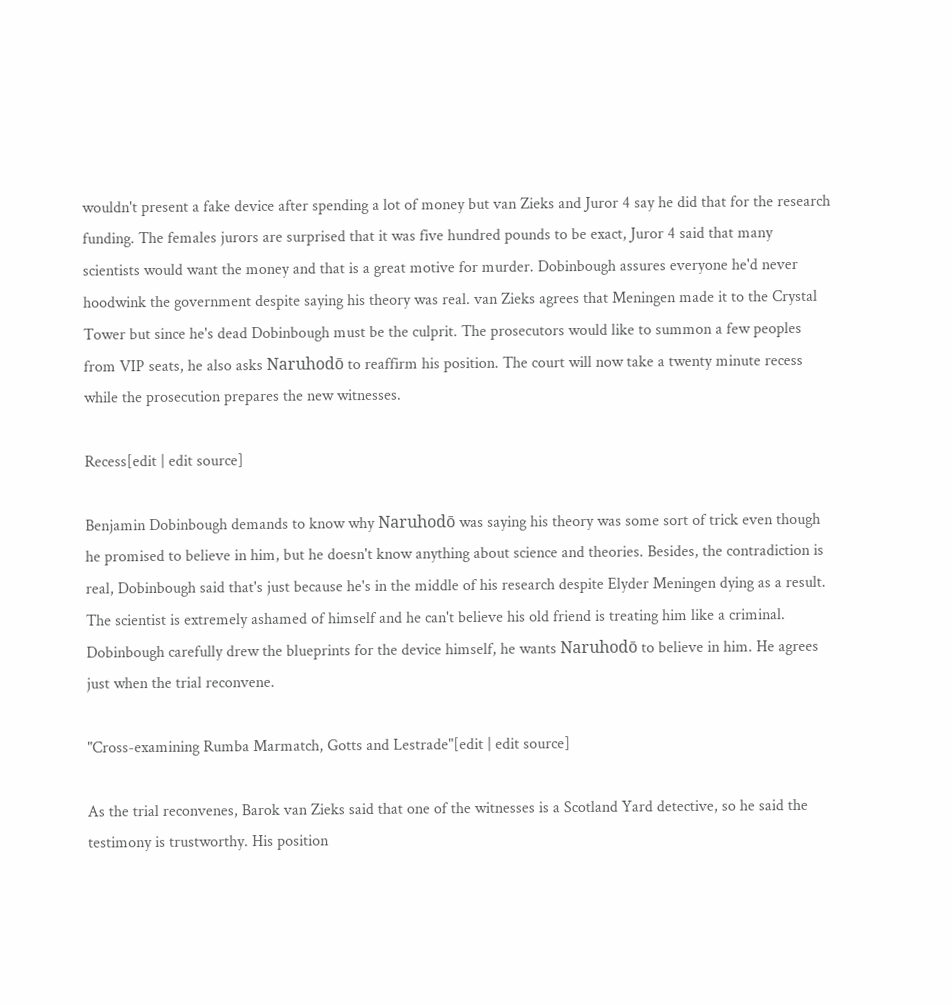wouldn't present a fake device after spending a lot of money but van Zieks and Juror 4 say he did that for the research funding. The females jurors are surprised that it was five hundred pounds to be exact, Juror 4 said that many scientists would want the money and that is a great motive for murder. Dobinbough assures everyone he'd never hoodwink the government despite saying his theory was real. van Zieks agrees that Meningen made it to the Crystal Tower but since he's dead Dobinbough must be the culprit. The prosecutors would like to summon a few peoples from VIP seats, he also asks Naruhodō to reaffirm his position. The court will now take a twenty minute recess while the prosecution prepares the new witnesses.

Recess[edit | edit source]

Benjamin Dobinbough demands to know why Naruhodō was saying his theory was some sort of trick even though he promised to believe in him, but he doesn't know anything about science and theories. Besides, the contradiction is real, Dobinbough said that's just because he's in the middle of his research despite Elyder Meningen dying as a result. The scientist is extremely ashamed of himself and he can't believe his old friend is treating him like a criminal. Dobinbough carefully drew the blueprints for the device himself, he wants Naruhodō to believe in him. He agrees just when the trial reconvene.

"Cross-examining Rumba Marmatch, Gotts and Lestrade"[edit | edit source]

As the trial reconvenes, Barok van Zieks said that one of the witnesses is a Scotland Yard detective, so he said the testimony is trustworthy. His position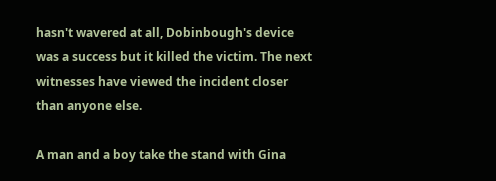hasn't wavered at all, Dobinbough's device was a success but it killed the victim. The next witnesses have viewed the incident closer than anyone else.

A man and a boy take the stand with Gina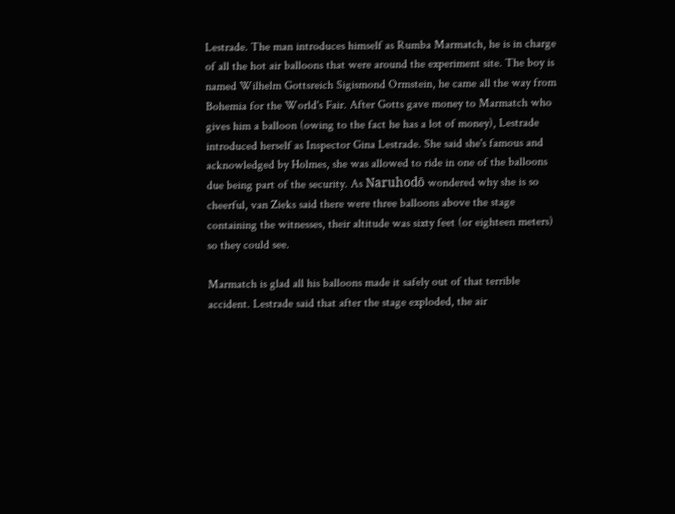Lestrade. The man introduces himself as Rumba Marmatch, he is in charge of all the hot air balloons that were around the experiment site. The boy is named Wilhelm Gottsreich Sigismond Ormstein, he came all the way from Bohemia for the World's Fair. After Gotts gave money to Marmatch who gives him a balloon (owing to the fact he has a lot of money), Lestrade introduced herself as Inspector Gina Lestrade. She said she's famous and acknowledged by Holmes, she was allowed to ride in one of the balloons due being part of the security. As Naruhodō wondered why she is so cheerful, van Zieks said there were three balloons above the stage containing the witnesses, their altitude was sixty feet (or eighteen meters) so they could see.

Marmatch is glad all his balloons made it safely out of that terrible accident. Lestrade said that after the stage exploded, the air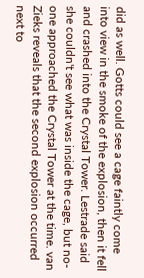did as well. Gotts could see a cage faintly come into view in the smoke of the explosion, then it fell and crashed into the Crystal Tower. Lestrade said she couldn't see what was inside the cage, but no-one approached the Crystal Tower at the time. van Zieks reveals that the second explosion occurred next to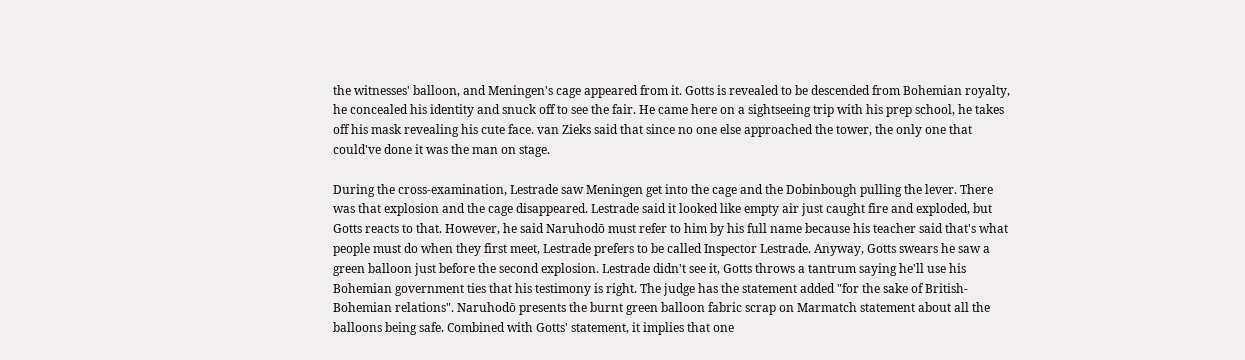the witnesses' balloon, and Meningen's cage appeared from it. Gotts is revealed to be descended from Bohemian royalty, he concealed his identity and snuck off to see the fair. He came here on a sightseeing trip with his prep school, he takes off his mask revealing his cute face. van Zieks said that since no one else approached the tower, the only one that could've done it was the man on stage.

During the cross-examination, Lestrade saw Meningen get into the cage and the Dobinbough pulling the lever. There was that explosion and the cage disappeared. Lestrade said it looked like empty air just caught fire and exploded, but Gotts reacts to that. However, he said Naruhodō must refer to him by his full name because his teacher said that's what people must do when they first meet, Lestrade prefers to be called Inspector Lestrade. Anyway, Gotts swears he saw a green balloon just before the second explosion. Lestrade didn't see it, Gotts throws a tantrum saying he'll use his Bohemian government ties that his testimony is right. The judge has the statement added "for the sake of British-Bohemian relations". Naruhodō presents the burnt green balloon fabric scrap on Marmatch statement about all the balloons being safe. Combined with Gotts' statement, it implies that one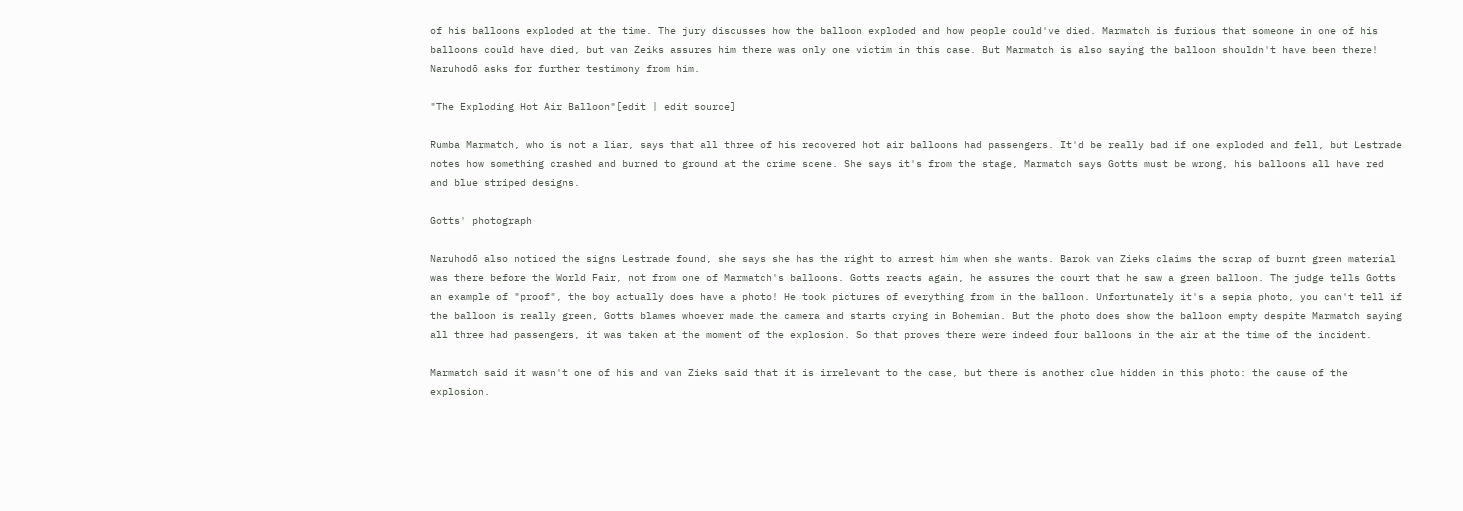of his balloons exploded at the time. The jury discusses how the balloon exploded and how people could've died. Marmatch is furious that someone in one of his balloons could have died, but van Zeiks assures him there was only one victim in this case. But Marmatch is also saying the balloon shouldn't have been there! Naruhodō asks for further testimony from him.

"The Exploding Hot Air Balloon"[edit | edit source]

Rumba Marmatch, who is not a liar, says that all three of his recovered hot air balloons had passengers. It'd be really bad if one exploded and fell, but Lestrade notes how something crashed and burned to ground at the crime scene. She says it's from the stage, Marmatch says Gotts must be wrong, his balloons all have red and blue striped designs.

Gotts' photograph

Naruhodō also noticed the signs Lestrade found, she says she has the right to arrest him when she wants. Barok van Zieks claims the scrap of burnt green material was there before the World Fair, not from one of Marmatch's balloons. Gotts reacts again, he assures the court that he saw a green balloon. The judge tells Gotts an example of "proof", the boy actually does have a photo! He took pictures of everything from in the balloon. Unfortunately it's a sepia photo, you can't tell if the balloon is really green, Gotts blames whoever made the camera and starts crying in Bohemian. But the photo does show the balloon empty despite Marmatch saying all three had passengers, it was taken at the moment of the explosion. So that proves there were indeed four balloons in the air at the time of the incident.

Marmatch said it wasn't one of his and van Zieks said that it is irrelevant to the case, but there is another clue hidden in this photo: the cause of the explosion.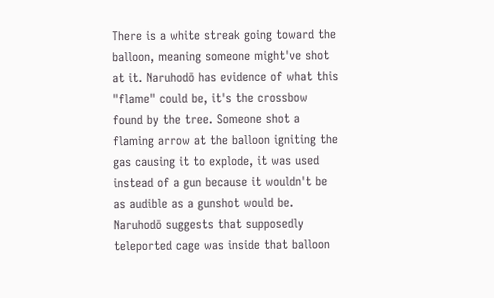There is a white streak going toward the balloon, meaning someone might've shot at it. Naruhodō has evidence of what this "flame" could be, it's the crossbow found by the tree. Someone shot a flaming arrow at the balloon igniting the gas causing it to explode, it was used instead of a gun because it wouldn't be as audible as a gunshot would be. Naruhodō suggests that supposedly teleported cage was inside that balloon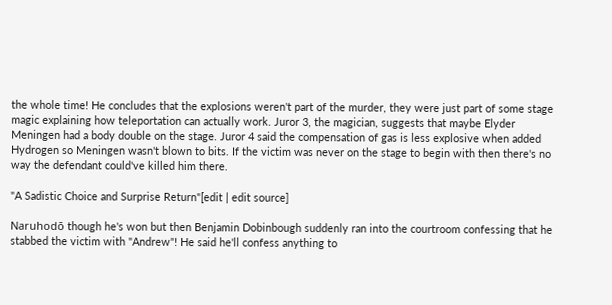the whole time! He concludes that the explosions weren't part of the murder, they were just part of some stage magic explaining how teleportation can actually work. Juror 3, the magician, suggests that maybe Elyder Meningen had a body double on the stage. Juror 4 said the compensation of gas is less explosive when added Hydrogen so Meningen wasn't blown to bits. If the victim was never on the stage to begin with then there's no way the defendant could've killed him there.

"A Sadistic Choice and Surprise Return"[edit | edit source]

Naruhodō though he's won but then Benjamin Dobinbough suddenly ran into the courtroom confessing that he stabbed the victim with "Andrew"! He said he'll confess anything to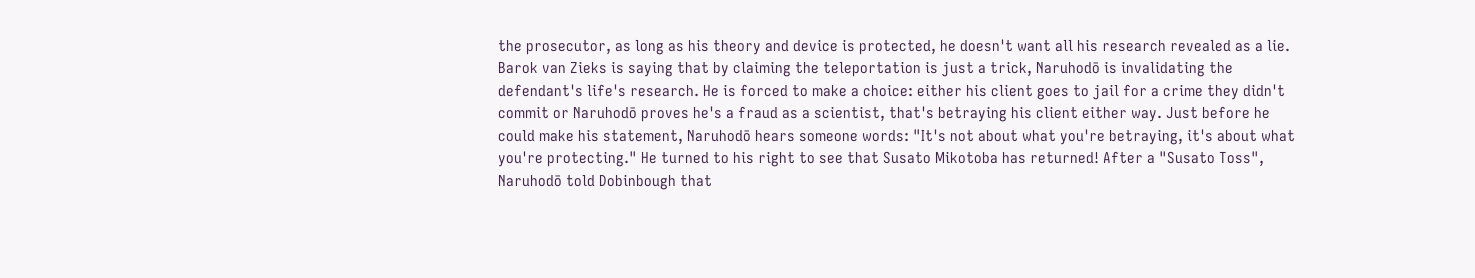the prosecutor, as long as his theory and device is protected, he doesn't want all his research revealed as a lie. Barok van Zieks is saying that by claiming the teleportation is just a trick, Naruhodō is invalidating the defendant's life's research. He is forced to make a choice: either his client goes to jail for a crime they didn't commit or Naruhodō proves he's a fraud as a scientist, that's betraying his client either way. Just before he could make his statement, Naruhodō hears someone words: "It's not about what you're betraying, it's about what you're protecting." He turned to his right to see that Susato Mikotoba has returned! After a "Susato Toss", Naruhodō told Dobinbough that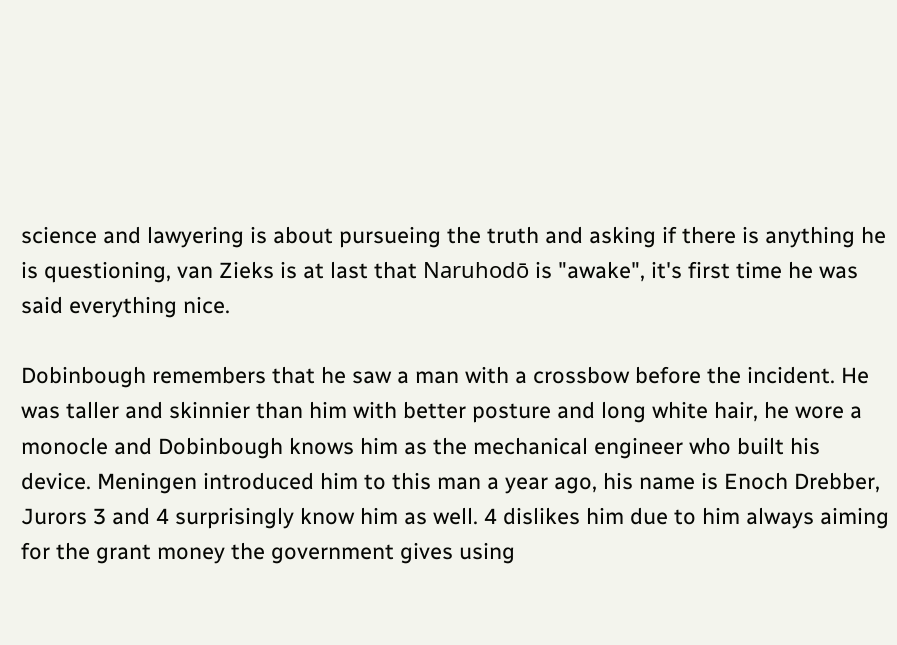science and lawyering is about pursueing the truth and asking if there is anything he is questioning, van Zieks is at last that Naruhodō is "awake", it's first time he was said everything nice.

Dobinbough remembers that he saw a man with a crossbow before the incident. He was taller and skinnier than him with better posture and long white hair, he wore a monocle and Dobinbough knows him as the mechanical engineer who built his device. Meningen introduced him to this man a year ago, his name is Enoch Drebber, Jurors 3 and 4 surprisingly know him as well. 4 dislikes him due to him always aiming for the grant money the government gives using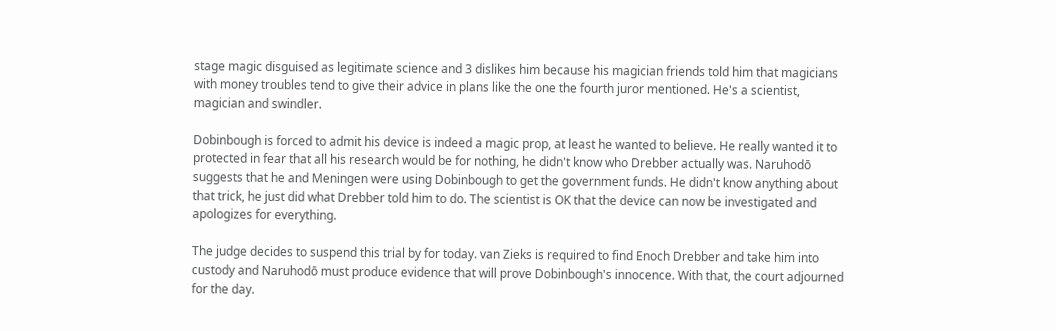stage magic disguised as legitimate science and 3 dislikes him because his magician friends told him that magicians with money troubles tend to give their advice in plans like the one the fourth juror mentioned. He's a scientist, magician and swindler.

Dobinbough is forced to admit his device is indeed a magic prop, at least he wanted to believe. He really wanted it to protected in fear that all his research would be for nothing, he didn't know who Drebber actually was. Naruhodō suggests that he and Meningen were using Dobinbough to get the government funds. He didn't know anything about that trick, he just did what Drebber told him to do. The scientist is OK that the device can now be investigated and apologizes for everything.

The judge decides to suspend this trial by for today. van Zieks is required to find Enoch Drebber and take him into custody and Naruhodō must produce evidence that will prove Dobinbough's innocence. With that, the court adjourned for the day.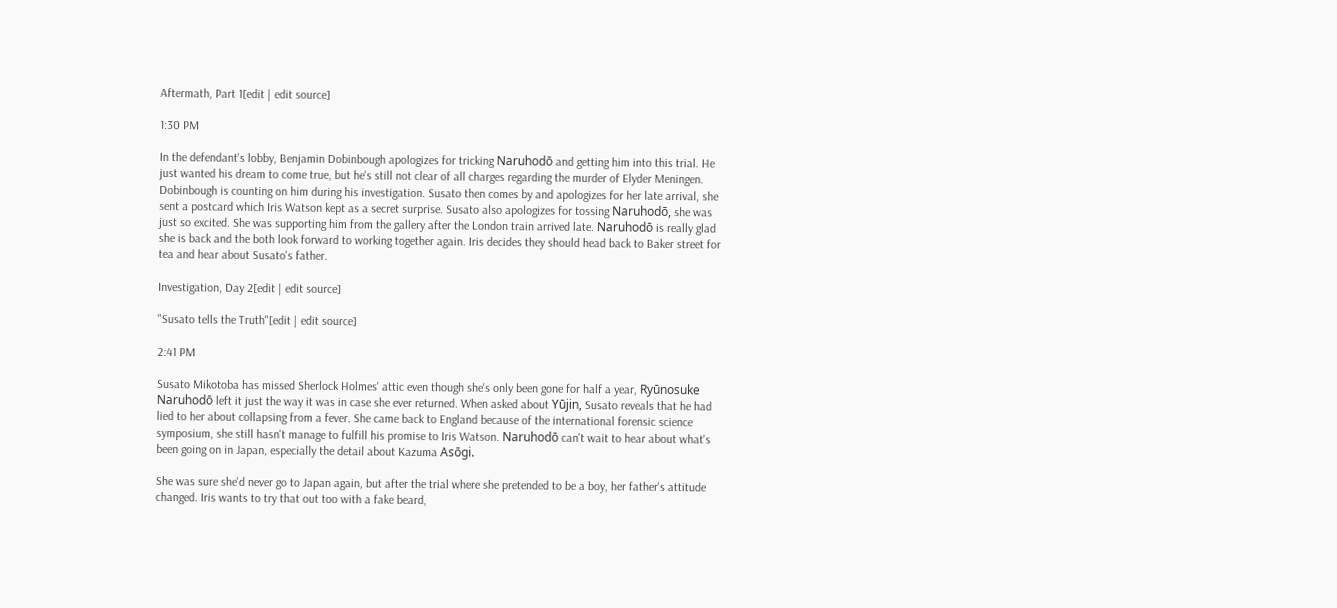Aftermath, Part 1[edit | edit source]

1:30 PM

In the defendant's lobby, Benjamin Dobinbough apologizes for tricking Naruhodō and getting him into this trial. He just wanted his dream to come true, but he's still not clear of all charges regarding the murder of Elyder Meningen. Dobinbough is counting on him during his investigation. Susato then comes by and apologizes for her late arrival, she sent a postcard which Iris Watson kept as a secret surprise. Susato also apologizes for tossing Naruhodō, she was just so excited. She was supporting him from the gallery after the London train arrived late. Naruhodō is really glad she is back and the both look forward to working together again. Iris decides they should head back to Baker street for tea and hear about Susato's father.

Investigation, Day 2[edit | edit source]

"Susato tells the Truth"[edit | edit source]

2:41 PM

Susato Mikotoba has missed Sherlock Holmes' attic even though she's only been gone for half a year, Ryūnosuke Naruhodō left it just the way it was in case she ever returned. When asked about Yūjin, Susato reveals that he had lied to her about collapsing from a fever. She came back to England because of the international forensic science symposium, she still hasn't manage to fulfill his promise to Iris Watson. Naruhodō can't wait to hear about what's been going on in Japan, especially the detail about Kazuma Asōgi.

She was sure she'd never go to Japan again, but after the trial where she pretended to be a boy, her father's attitude changed. Iris wants to try that out too with a fake beard,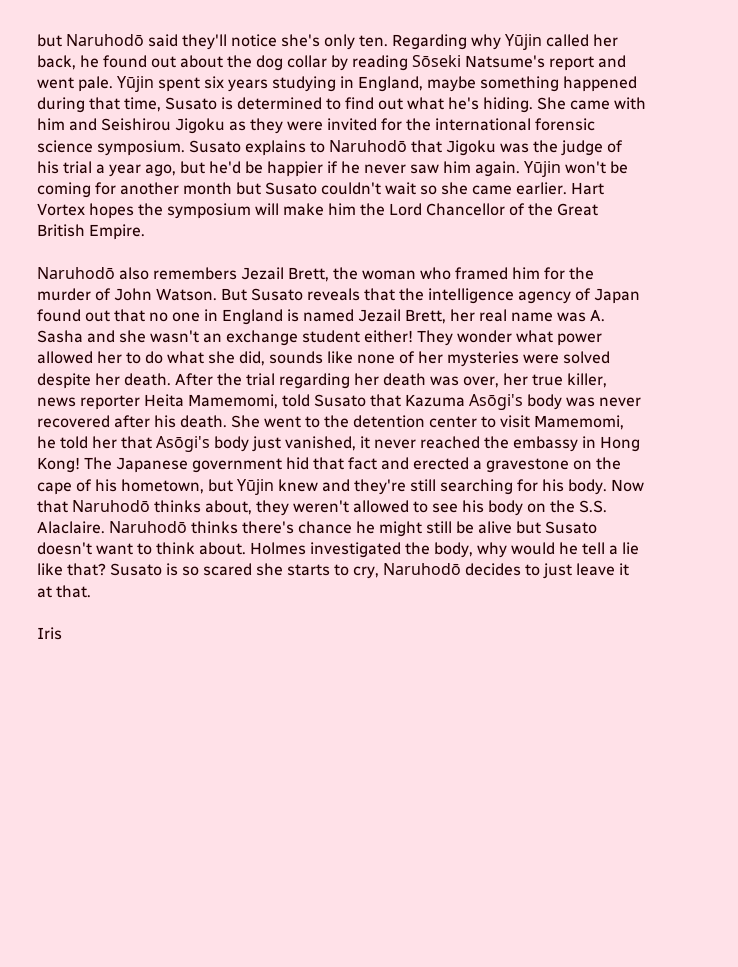but Naruhodō said they'll notice she's only ten. Regarding why Yūjin called her back, he found out about the dog collar by reading Sōseki Natsume's report and went pale. Yūjin spent six years studying in England, maybe something happened during that time, Susato is determined to find out what he's hiding. She came with him and Seishirou Jigoku as they were invited for the international forensic science symposium. Susato explains to Naruhodō that Jigoku was the judge of his trial a year ago, but he'd be happier if he never saw him again. Yūjin won't be coming for another month but Susato couldn't wait so she came earlier. Hart Vortex hopes the symposium will make him the Lord Chancellor of the Great British Empire.

Naruhodō also remembers Jezail Brett, the woman who framed him for the murder of John Watson. But Susato reveals that the intelligence agency of Japan found out that no one in England is named Jezail Brett, her real name was A. Sasha and she wasn't an exchange student either! They wonder what power allowed her to do what she did, sounds like none of her mysteries were solved despite her death. After the trial regarding her death was over, her true killer, news reporter Heita Mamemomi, told Susato that Kazuma Asōgi's body was never recovered after his death. She went to the detention center to visit Mamemomi, he told her that Asōgi's body just vanished, it never reached the embassy in Hong Kong! The Japanese government hid that fact and erected a gravestone on the cape of his hometown, but Yūjin knew and they're still searching for his body. Now that Naruhodō thinks about, they weren't allowed to see his body on the S.S. Alaclaire. Naruhodō thinks there's chance he might still be alive but Susato doesn't want to think about. Holmes investigated the body, why would he tell a lie like that? Susato is so scared she starts to cry, Naruhodō decides to just leave it at that.

Iris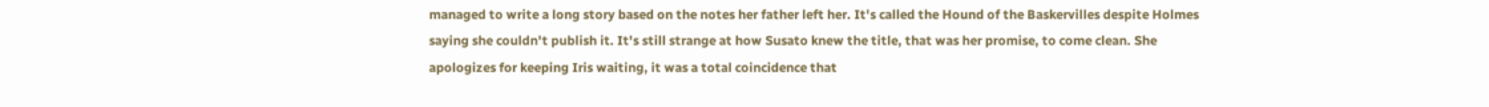managed to write a long story based on the notes her father left her. It's called the Hound of the Baskervilles despite Holmes saying she couldn't publish it. It's still strange at how Susato knew the title, that was her promise, to come clean. She apologizes for keeping Iris waiting, it was a total coincidence that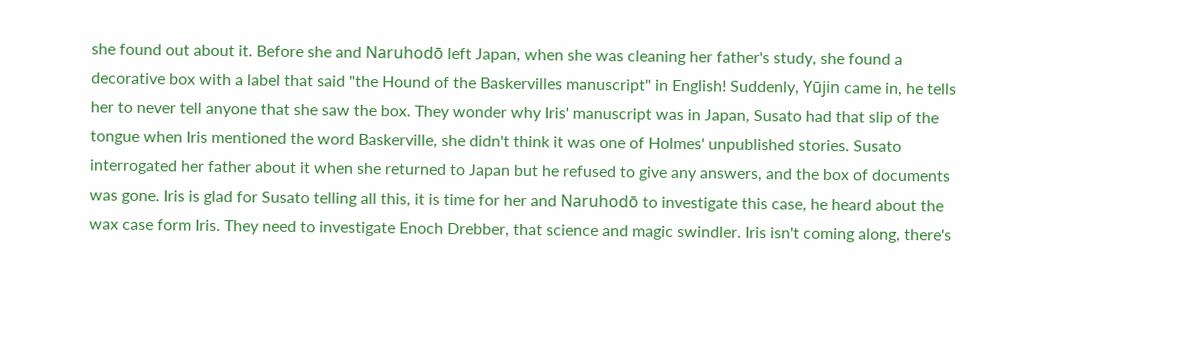she found out about it. Before she and Naruhodō left Japan, when she was cleaning her father's study, she found a decorative box with a label that said "the Hound of the Baskervilles manuscript" in English! Suddenly, Yūjin came in, he tells her to never tell anyone that she saw the box. They wonder why Iris' manuscript was in Japan, Susato had that slip of the tongue when Iris mentioned the word Baskerville, she didn't think it was one of Holmes' unpublished stories. Susato interrogated her father about it when she returned to Japan but he refused to give any answers, and the box of documents was gone. Iris is glad for Susato telling all this, it is time for her and Naruhodō to investigate this case, he heard about the wax case form Iris. They need to investigate Enoch Drebber, that science and magic swindler. Iris isn't coming along, there's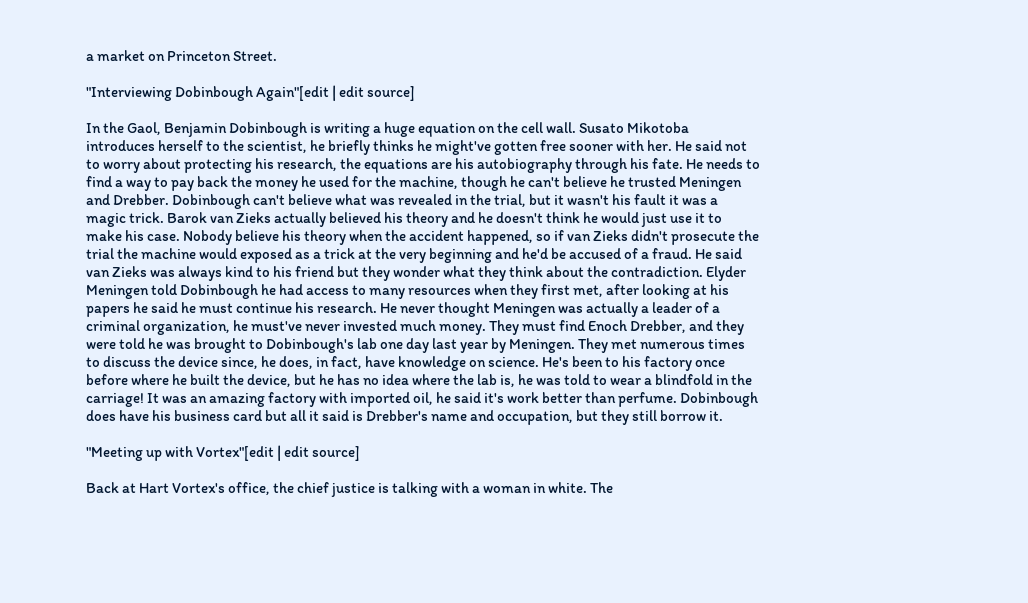a market on Princeton Street.

"Interviewing Dobinbough Again"[edit | edit source]

In the Gaol, Benjamin Dobinbough is writing a huge equation on the cell wall. Susato Mikotoba introduces herself to the scientist, he briefly thinks he might've gotten free sooner with her. He said not to worry about protecting his research, the equations are his autobiography through his fate. He needs to find a way to pay back the money he used for the machine, though he can't believe he trusted Meningen and Drebber. Dobinbough can't believe what was revealed in the trial, but it wasn't his fault it was a magic trick. Barok van Zieks actually believed his theory and he doesn't think he would just use it to make his case. Nobody believe his theory when the accident happened, so if van Zieks didn't prosecute the trial the machine would exposed as a trick at the very beginning and he'd be accused of a fraud. He said van Zieks was always kind to his friend but they wonder what they think about the contradiction. Elyder Meningen told Dobinbough he had access to many resources when they first met, after looking at his papers he said he must continue his research. He never thought Meningen was actually a leader of a criminal organization, he must've never invested much money. They must find Enoch Drebber, and they were told he was brought to Dobinbough's lab one day last year by Meningen. They met numerous times to discuss the device since, he does, in fact, have knowledge on science. He's been to his factory once before where he built the device, but he has no idea where the lab is, he was told to wear a blindfold in the carriage! It was an amazing factory with imported oil, he said it's work better than perfume. Dobinbough does have his business card but all it said is Drebber's name and occupation, but they still borrow it.

"Meeting up with Vortex"[edit | edit source]

Back at Hart Vortex's office, the chief justice is talking with a woman in white. The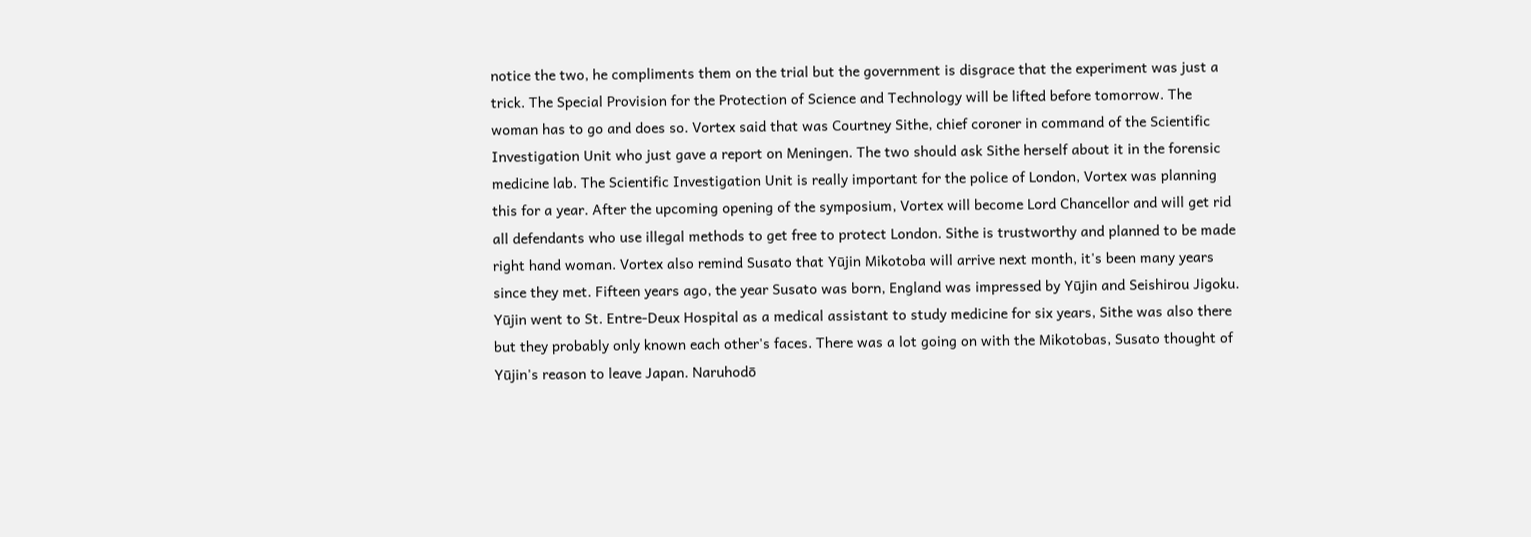notice the two, he compliments them on the trial but the government is disgrace that the experiment was just a trick. The Special Provision for the Protection of Science and Technology will be lifted before tomorrow. The woman has to go and does so. Vortex said that was Courtney Sithe, chief coroner in command of the Scientific Investigation Unit who just gave a report on Meningen. The two should ask Sithe herself about it in the forensic medicine lab. The Scientific Investigation Unit is really important for the police of London, Vortex was planning this for a year. After the upcoming opening of the symposium, Vortex will become Lord Chancellor and will get rid all defendants who use illegal methods to get free to protect London. Sithe is trustworthy and planned to be made right hand woman. Vortex also remind Susato that Yūjin Mikotoba will arrive next month, it's been many years since they met. Fifteen years ago, the year Susato was born, England was impressed by Yūjin and Seishirou Jigoku. Yūjin went to St. Entre-Deux Hospital as a medical assistant to study medicine for six years, Sithe was also there but they probably only known each other's faces. There was a lot going on with the Mikotobas, Susato thought of Yūjin's reason to leave Japan. Naruhodō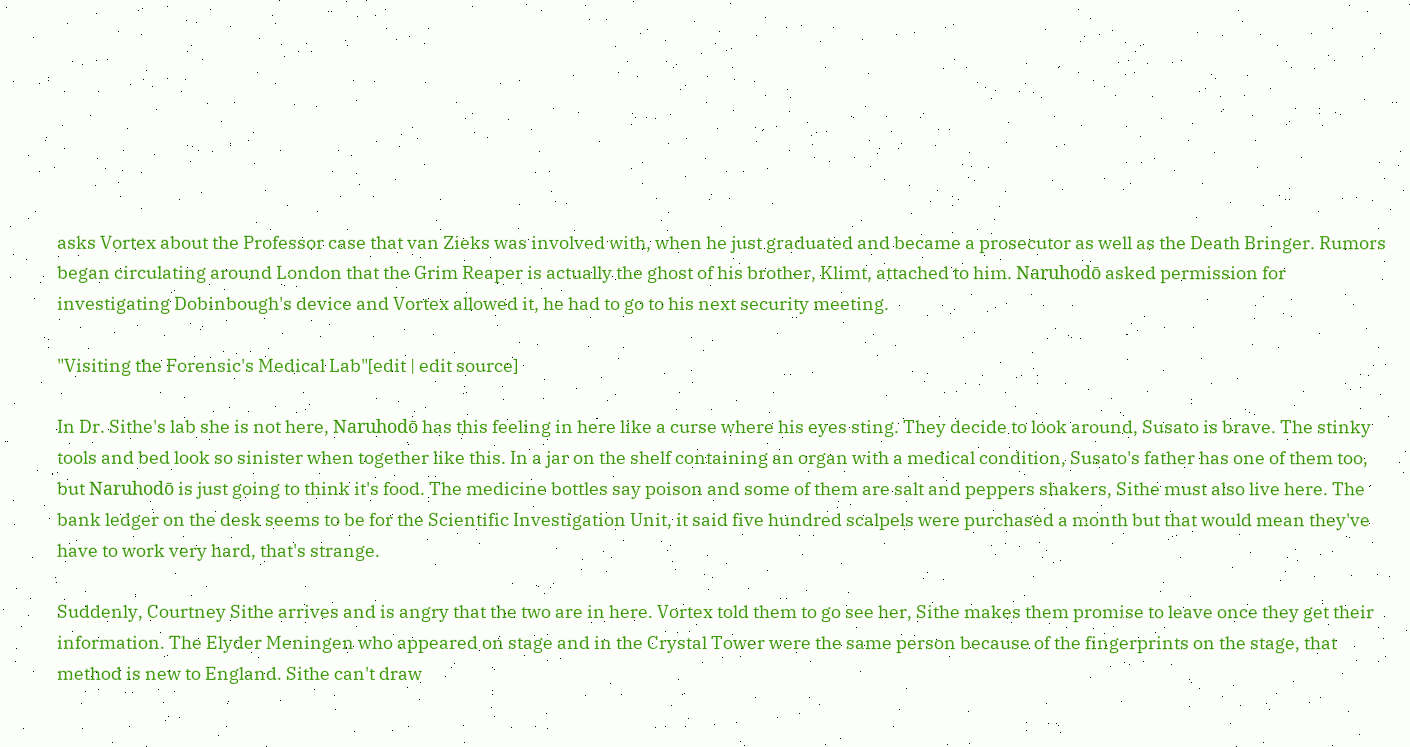asks Vortex about the Professor case that van Zieks was involved with, when he just graduated and became a prosecutor as well as the Death Bringer. Rumors began circulating around London that the Grim Reaper is actually the ghost of his brother, Klimt, attached to him. Naruhodō asked permission for investigating Dobinbough's device and Vortex allowed it, he had to go to his next security meeting.

"Visiting the Forensic's Medical Lab"[edit | edit source]

In Dr. Sithe's lab she is not here, Naruhodō has this feeling in here like a curse where his eyes sting. They decide to look around, Susato is brave. The stinky tools and bed look so sinister when together like this. In a jar on the shelf containing an organ with a medical condition, Susato's father has one of them too, but Naruhodō is just going to think it's food. The medicine bottles say poison and some of them are salt and peppers shakers, Sithe must also live here. The bank ledger on the desk seems to be for the Scientific Investigation Unit, it said five hundred scalpels were purchased a month but that would mean they've have to work very hard, that's strange.

Suddenly, Courtney Sithe arrives and is angry that the two are in here. Vortex told them to go see her, Sithe makes them promise to leave once they get their information. The Elyder Meningen who appeared on stage and in the Crystal Tower were the same person because of the fingerprints on the stage, that method is new to England. Sithe can't draw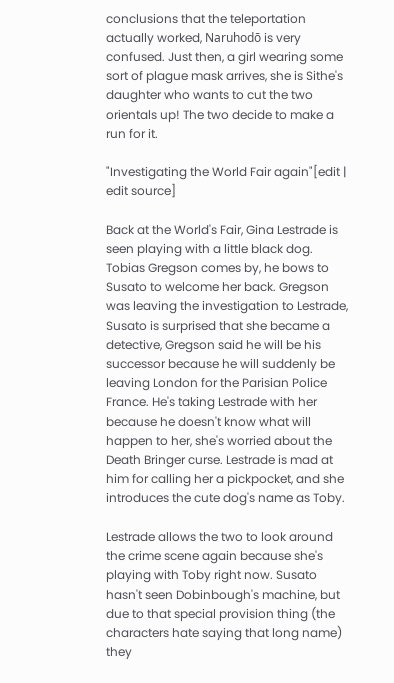conclusions that the teleportation actually worked, Naruhodō is very confused. Just then, a girl wearing some sort of plague mask arrives, she is Sithe's daughter who wants to cut the two orientals up! The two decide to make a run for it.

"Investigating the World Fair again"[edit | edit source]

Back at the World's Fair, Gina Lestrade is seen playing with a little black dog. Tobias Gregson comes by, he bows to Susato to welcome her back. Gregson was leaving the investigation to Lestrade, Susato is surprised that she became a detective, Gregson said he will be his successor because he will suddenly be leaving London for the Parisian Police France. He's taking Lestrade with her because he doesn't know what will happen to her, she's worried about the Death Bringer curse. Lestrade is mad at him for calling her a pickpocket, and she introduces the cute dog's name as Toby.

Lestrade allows the two to look around the crime scene again because she's playing with Toby right now. Susato hasn't seen Dobinbough's machine, but due to that special provision thing (the characters hate saying that long name) they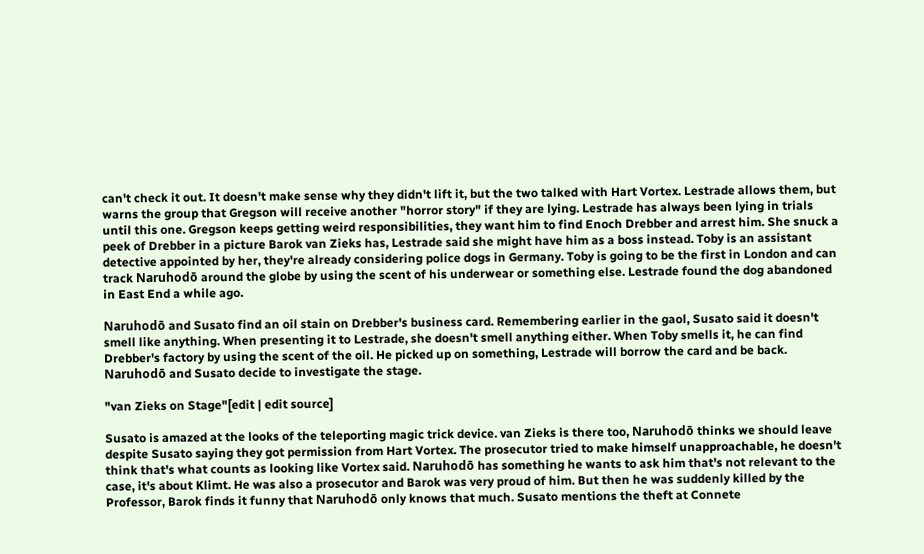can't check it out. It doesn't make sense why they didn't lift it, but the two talked with Hart Vortex. Lestrade allows them, but warns the group that Gregson will receive another "horror story" if they are lying. Lestrade has always been lying in trials until this one. Gregson keeps getting weird responsibilities, they want him to find Enoch Drebber and arrest him. She snuck a peek of Drebber in a picture Barok van Zieks has, Lestrade said she might have him as a boss instead. Toby is an assistant detective appointed by her, they're already considering police dogs in Germany. Toby is going to be the first in London and can track Naruhodō around the globe by using the scent of his underwear or something else. Lestrade found the dog abandoned in East End a while ago.

Naruhodō and Susato find an oil stain on Drebber's business card. Remembering earlier in the gaol, Susato said it doesn't smell like anything. When presenting it to Lestrade, she doesn't smell anything either. When Toby smells it, he can find Drebber's factory by using the scent of the oil. He picked up on something, Lestrade will borrow the card and be back. Naruhodō and Susato decide to investigate the stage.

"van Zieks on Stage"[edit | edit source]

Susato is amazed at the looks of the teleporting magic trick device. van Zieks is there too, Naruhodō thinks we should leave despite Susato saying they got permission from Hart Vortex. The prosecutor tried to make himself unapproachable, he doesn't think that's what counts as looking like Vortex said. Naruhodō has something he wants to ask him that's not relevant to the case, it's about Klimt. He was also a prosecutor and Barok was very proud of him. But then he was suddenly killed by the Professor, Barok finds it funny that Naruhodō only knows that much. Susato mentions the theft at Connete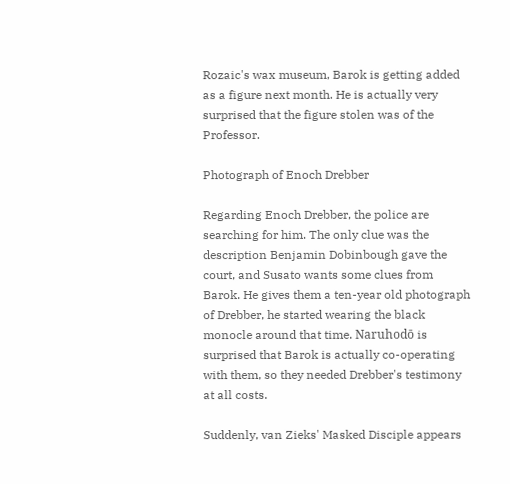Rozaic's wax museum, Barok is getting added as a figure next month. He is actually very surprised that the figure stolen was of the Professor.

Photograph of Enoch Drebber

Regarding Enoch Drebber, the police are searching for him. The only clue was the description Benjamin Dobinbough gave the court, and Susato wants some clues from Barok. He gives them a ten-year old photograph of Drebber, he started wearing the black monocle around that time. Naruhodō is surprised that Barok is actually co-operating with them, so they needed Drebber's testimony at all costs.

Suddenly, van Zieks' Masked Disciple appears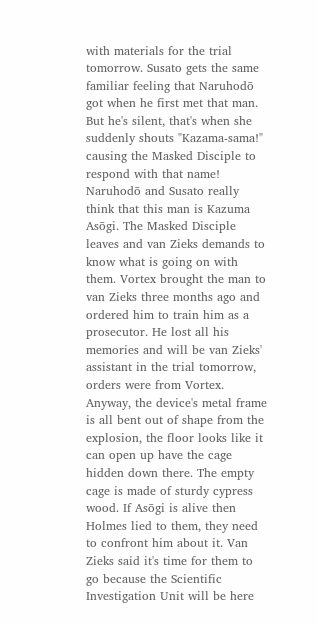with materials for the trial tomorrow. Susato gets the same familiar feeling that Naruhodō got when he first met that man. But he's silent, that's when she suddenly shouts "Kazama-sama!" causing the Masked Disciple to respond with that name! Naruhodō and Susato really think that this man is Kazuma Asōgi. The Masked Disciple leaves and van Zieks demands to know what is going on with them. Vortex brought the man to van Zieks three months ago and ordered him to train him as a prosecutor. He lost all his memories and will be van Zieks' assistant in the trial tomorrow, orders were from Vortex. Anyway, the device's metal frame is all bent out of shape from the explosion, the floor looks like it can open up have the cage hidden down there. The empty cage is made of sturdy cypress wood. If Asōgi is alive then Holmes lied to them, they need to confront him about it. Van Zieks said it's time for them to go because the Scientific Investigation Unit will be here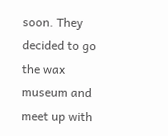soon. They decided to go the wax museum and meet up with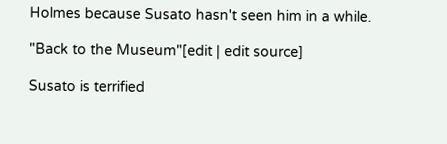Holmes because Susato hasn't seen him in a while.

"Back to the Museum"[edit | edit source]

Susato is terrified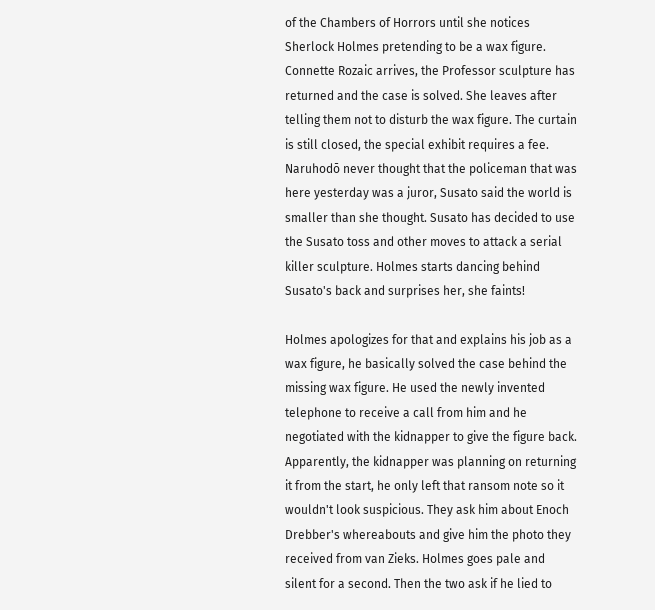of the Chambers of Horrors until she notices Sherlock Holmes pretending to be a wax figure. Connette Rozaic arrives, the Professor sculpture has returned and the case is solved. She leaves after telling them not to disturb the wax figure. The curtain is still closed, the special exhibit requires a fee. Naruhodō never thought that the policeman that was here yesterday was a juror, Susato said the world is smaller than she thought. Susato has decided to use the Susato toss and other moves to attack a serial killer sculpture. Holmes starts dancing behind Susato's back and surprises her, she faints!

Holmes apologizes for that and explains his job as a wax figure, he basically solved the case behind the missing wax figure. He used the newly invented telephone to receive a call from him and he negotiated with the kidnapper to give the figure back. Apparently, the kidnapper was planning on returning it from the start, he only left that ransom note so it wouldn't look suspicious. They ask him about Enoch Drebber's whereabouts and give him the photo they received from van Zieks. Holmes goes pale and silent for a second. Then the two ask if he lied to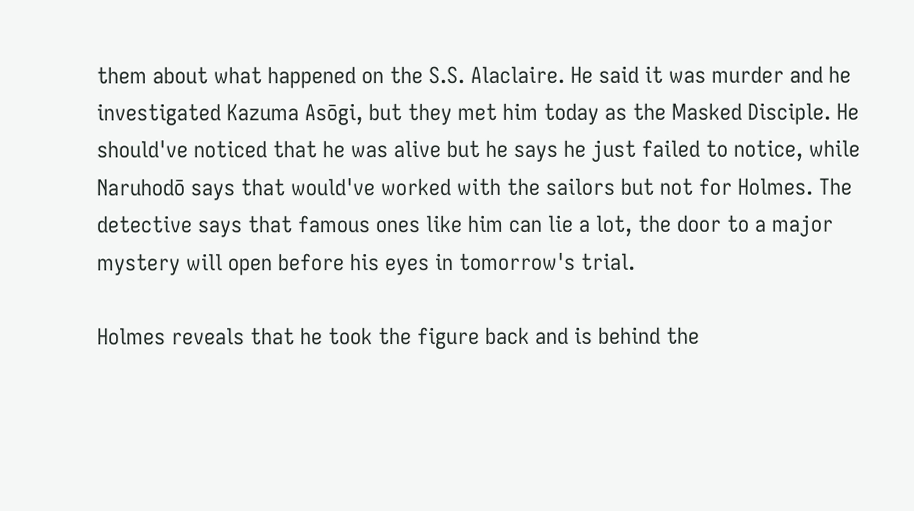them about what happened on the S.S. Alaclaire. He said it was murder and he investigated Kazuma Asōgi, but they met him today as the Masked Disciple. He should've noticed that he was alive but he says he just failed to notice, while Naruhodō says that would've worked with the sailors but not for Holmes. The detective says that famous ones like him can lie a lot, the door to a major mystery will open before his eyes in tomorrow's trial.

Holmes reveals that he took the figure back and is behind the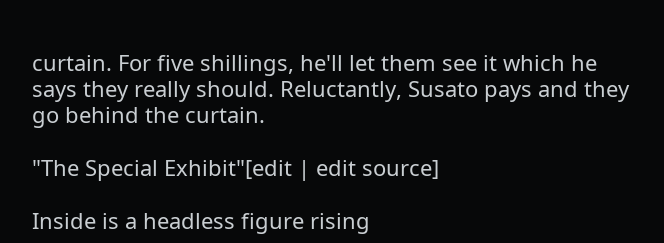curtain. For five shillings, he'll let them see it which he says they really should. Reluctantly, Susato pays and they go behind the curtain.

"The Special Exhibit"[edit | edit source]

Inside is a headless figure rising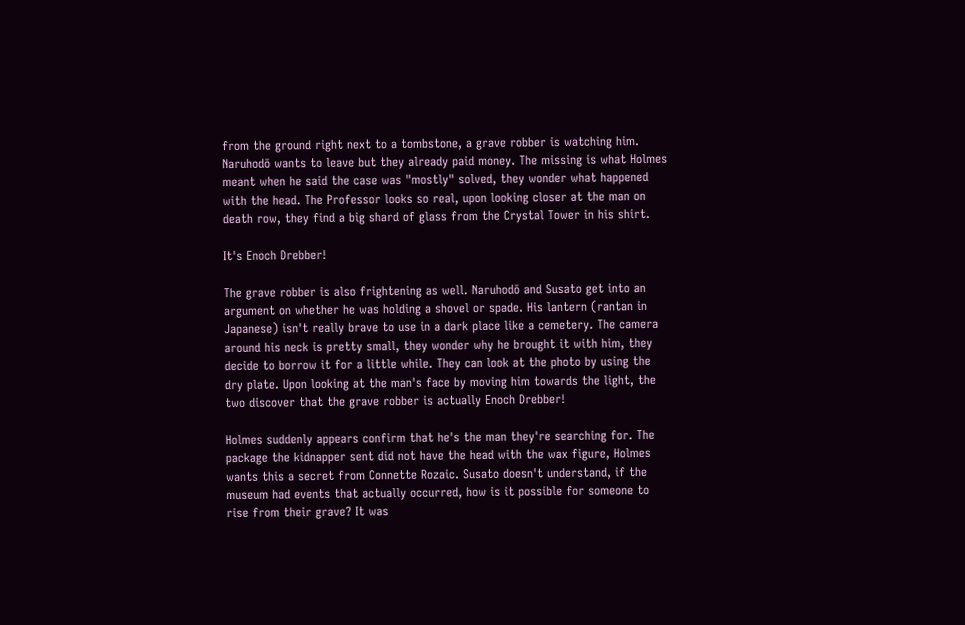from the ground right next to a tombstone, a grave robber is watching him. Naruhodō wants to leave but they already paid money. The missing is what Holmes meant when he said the case was "mostly" solved, they wonder what happened with the head. The Professor looks so real, upon looking closer at the man on death row, they find a big shard of glass from the Crystal Tower in his shirt.

It's Enoch Drebber!

The grave robber is also frightening as well. Naruhodō and Susato get into an argument on whether he was holding a shovel or spade. His lantern (rantan in Japanese) isn't really brave to use in a dark place like a cemetery. The camera around his neck is pretty small, they wonder why he brought it with him, they decide to borrow it for a little while. They can look at the photo by using the dry plate. Upon looking at the man's face by moving him towards the light, the two discover that the grave robber is actually Enoch Drebber!

Holmes suddenly appears confirm that he's the man they're searching for. The package the kidnapper sent did not have the head with the wax figure, Holmes wants this a secret from Connette Rozaic. Susato doesn't understand, if the museum had events that actually occurred, how is it possible for someone to rise from their grave? It was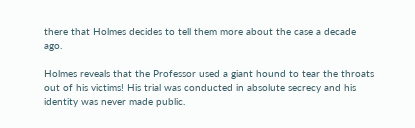there that Holmes decides to tell them more about the case a decade ago.

Holmes reveals that the Professor used a giant hound to tear the throats out of his victims! His trial was conducted in absolute secrecy and his identity was never made public.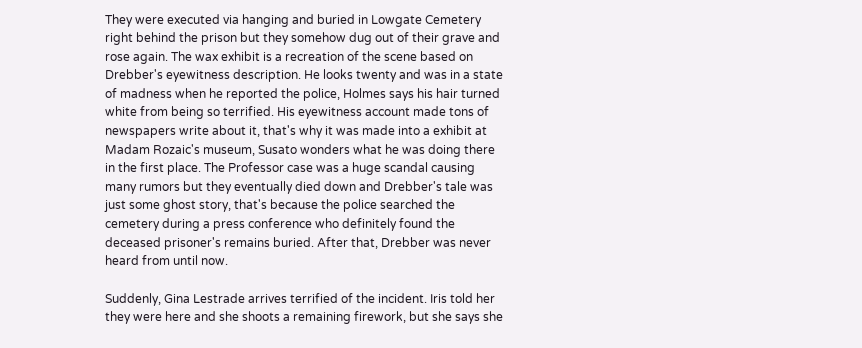They were executed via hanging and buried in Lowgate Cemetery right behind the prison but they somehow dug out of their grave and rose again. The wax exhibit is a recreation of the scene based on Drebber's eyewitness description. He looks twenty and was in a state of madness when he reported the police, Holmes says his hair turned white from being so terrified. His eyewitness account made tons of newspapers write about it, that's why it was made into a exhibit at Madam Rozaic's museum, Susato wonders what he was doing there in the first place. The Professor case was a huge scandal causing many rumors but they eventually died down and Drebber's tale was just some ghost story, that's because the police searched the cemetery during a press conference who definitely found the deceased prisoner's remains buried. After that, Drebber was never heard from until now.

Suddenly, Gina Lestrade arrives terrified of the incident. Iris told her they were here and she shoots a remaining firework, but she says she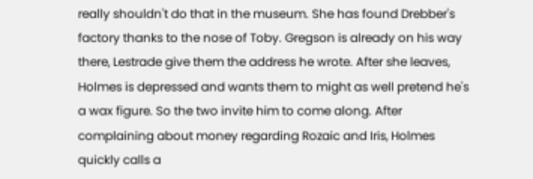really shouldn't do that in the museum. She has found Drebber's factory thanks to the nose of Toby. Gregson is already on his way there, Lestrade give them the address he wrote. After she leaves, Holmes is depressed and wants them to might as well pretend he's a wax figure. So the two invite him to come along. After complaining about money regarding Rozaic and Iris, Holmes quickly calls a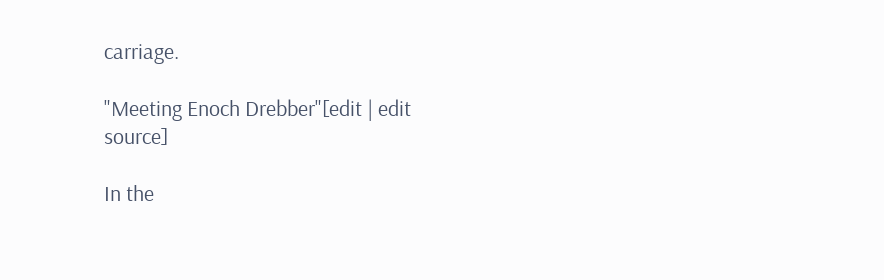carriage.

"Meeting Enoch Drebber"[edit | edit source]

In the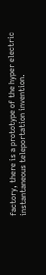factory, there is a prototype of the hyper electric instantaneous teleportation invention.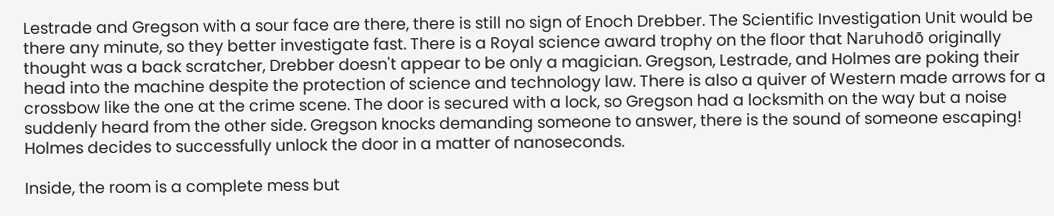Lestrade and Gregson with a sour face are there, there is still no sign of Enoch Drebber. The Scientific Investigation Unit would be there any minute, so they better investigate fast. There is a Royal science award trophy on the floor that Naruhodō originally thought was a back scratcher, Drebber doesn't appear to be only a magician. Gregson, Lestrade, and Holmes are poking their head into the machine despite the protection of science and technology law. There is also a quiver of Western made arrows for a crossbow like the one at the crime scene. The door is secured with a lock, so Gregson had a locksmith on the way but a noise suddenly heard from the other side. Gregson knocks demanding someone to answer, there is the sound of someone escaping! Holmes decides to successfully unlock the door in a matter of nanoseconds.

Inside, the room is a complete mess but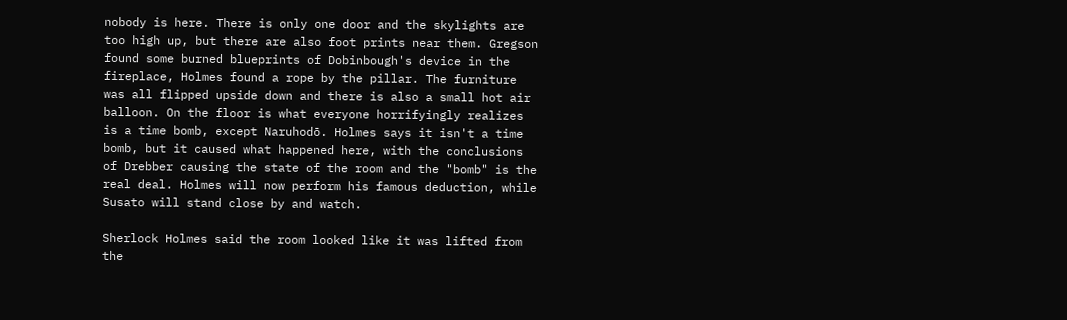nobody is here. There is only one door and the skylights are too high up, but there are also foot prints near them. Gregson found some burned blueprints of Dobinbough's device in the fireplace, Holmes found a rope by the pillar. The furniture was all flipped upside down and there is also a small hot air balloon. On the floor is what everyone horrifyingly realizes is a time bomb, except Naruhodō. Holmes says it isn't a time bomb, but it caused what happened here, with the conclusions of Drebber causing the state of the room and the "bomb" is the real deal. Holmes will now perform his famous deduction, while Susato will stand close by and watch.

Sherlock Holmes said the room looked like it was lifted from the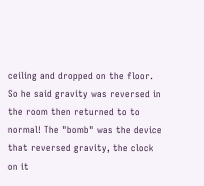ceiling and dropped on the floor. So he said gravity was reversed in the room then returned to to normal! The "bomb" was the device that reversed gravity, the clock on it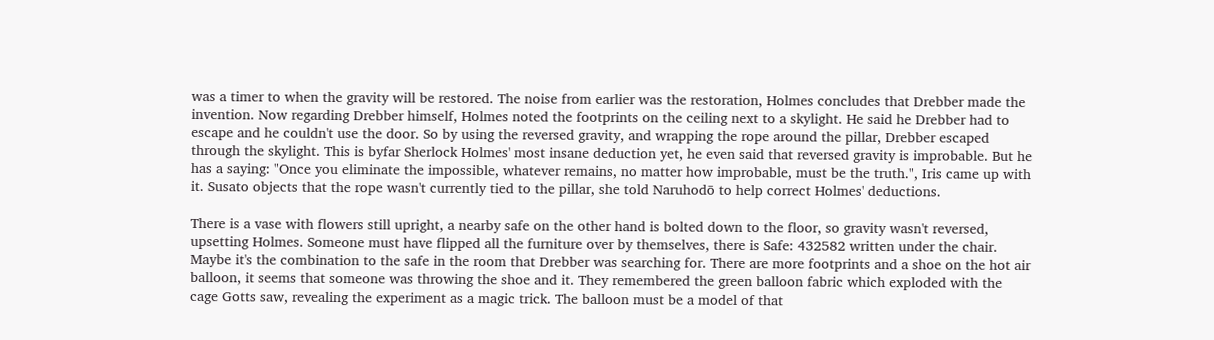was a timer to when the gravity will be restored. The noise from earlier was the restoration, Holmes concludes that Drebber made the invention. Now regarding Drebber himself, Holmes noted the footprints on the ceiling next to a skylight. He said he Drebber had to escape and he couldn't use the door. So by using the reversed gravity, and wrapping the rope around the pillar, Drebber escaped through the skylight. This is byfar Sherlock Holmes' most insane deduction yet, he even said that reversed gravity is improbable. But he has a saying: "Once you eliminate the impossible, whatever remains, no matter how improbable, must be the truth.", Iris came up with it. Susato objects that the rope wasn't currently tied to the pillar, she told Naruhodō to help correct Holmes' deductions.

There is a vase with flowers still upright, a nearby safe on the other hand is bolted down to the floor, so gravity wasn't reversed, upsetting Holmes. Someone must have flipped all the furniture over by themselves, there is Safe: 432582 written under the chair. Maybe it's the combination to the safe in the room that Drebber was searching for. There are more footprints and a shoe on the hot air balloon, it seems that someone was throwing the shoe and it. They remembered the green balloon fabric which exploded with the cage Gotts saw, revealing the experiment as a magic trick. The balloon must be a model of that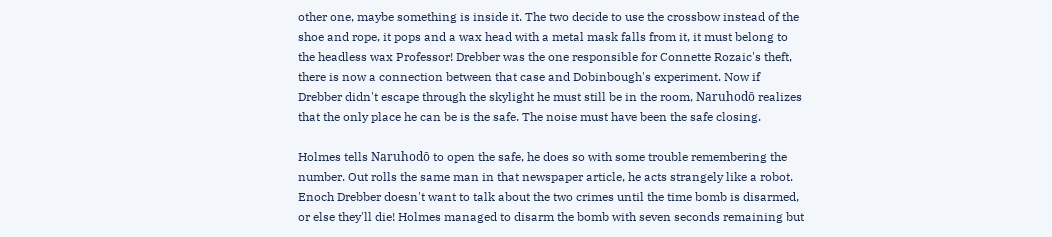other one, maybe something is inside it. The two decide to use the crossbow instead of the shoe and rope, it pops and a wax head with a metal mask falls from it, it must belong to the headless wax Professor! Drebber was the one responsible for Connette Rozaic's theft, there is now a connection between that case and Dobinbough's experiment. Now if Drebber didn't escape through the skylight he must still be in the room, Naruhodō realizes that the only place he can be is the safe. The noise must have been the safe closing.

Holmes tells Naruhodō to open the safe, he does so with some trouble remembering the number. Out rolls the same man in that newspaper article, he acts strangely like a robot. Enoch Drebber doesn't want to talk about the two crimes until the time bomb is disarmed, or else they'll die! Holmes managed to disarm the bomb with seven seconds remaining but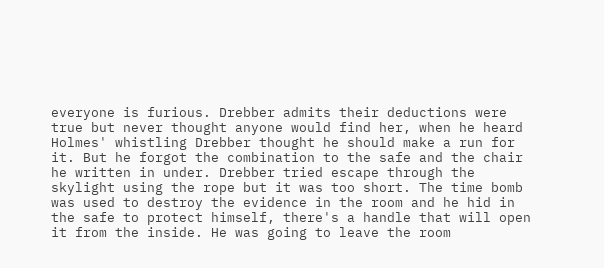everyone is furious. Drebber admits their deductions were true but never thought anyone would find her, when he heard Holmes' whistling Drebber thought he should make a run for it. But he forgot the combination to the safe and the chair he written in under. Drebber tried escape through the skylight using the rope but it was too short. The time bomb was used to destroy the evidence in the room and he hid in the safe to protect himself, there's a handle that will open it from the inside. He was going to leave the room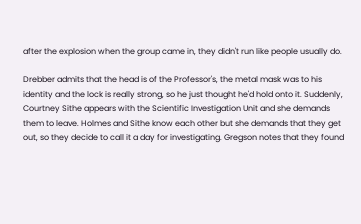after the explosion when the group came in, they didn't run like people usually do.

Drebber admits that the head is of the Professor's, the metal mask was to his identity and the lock is really strong, so he just thought he'd hold onto it. Suddenly, Courtney Sithe appears with the Scientific Investigation Unit and she demands them to leave. Holmes and Sithe know each other but she demands that they get out, so they decide to call it a day for investigating. Gregson notes that they found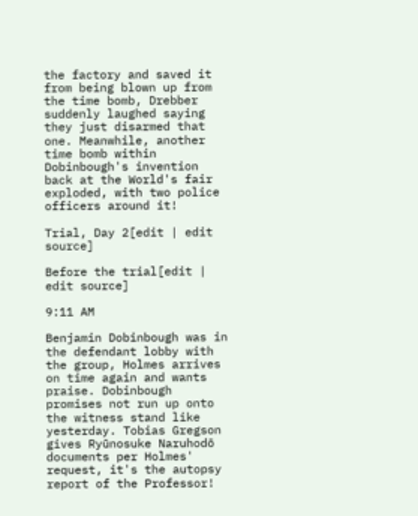the factory and saved it from being blown up from the time bomb, Drebber suddenly laughed saying they just disarmed that one. Meanwhile, another time bomb within Dobinbough's invention back at the World's fair exploded, with two police officers around it!

Trial, Day 2[edit | edit source]

Before the trial[edit | edit source]

9:11 AM

Benjamin Dobinbough was in the defendant lobby with the group, Holmes arrives on time again and wants praise. Dobinbough promises not run up onto the witness stand like yesterday. Tobias Gregson gives Ryūnosuke Naruhodō documents per Holmes' request, it's the autopsy report of the Professor!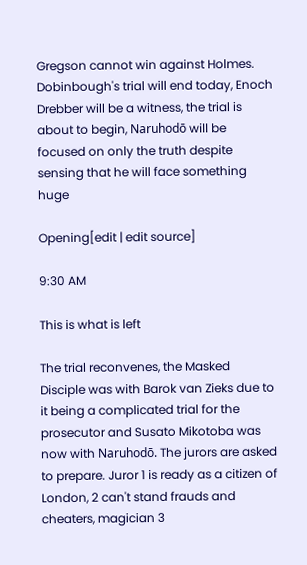Gregson cannot win against Holmes. Dobinbough's trial will end today, Enoch Drebber will be a witness, the trial is about to begin, Naruhodō will be focused on only the truth despite sensing that he will face something huge

Opening[edit | edit source]

9:30 AM

This is what is left

The trial reconvenes, the Masked Disciple was with Barok van Zieks due to it being a complicated trial for the prosecutor and Susato Mikotoba was now with Naruhodō. The jurors are asked to prepare. Juror 1 is ready as a citizen of London, 2 can't stand frauds and cheaters, magician 3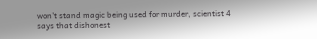won't stand magic being used for murder, scientist 4 says that dishonest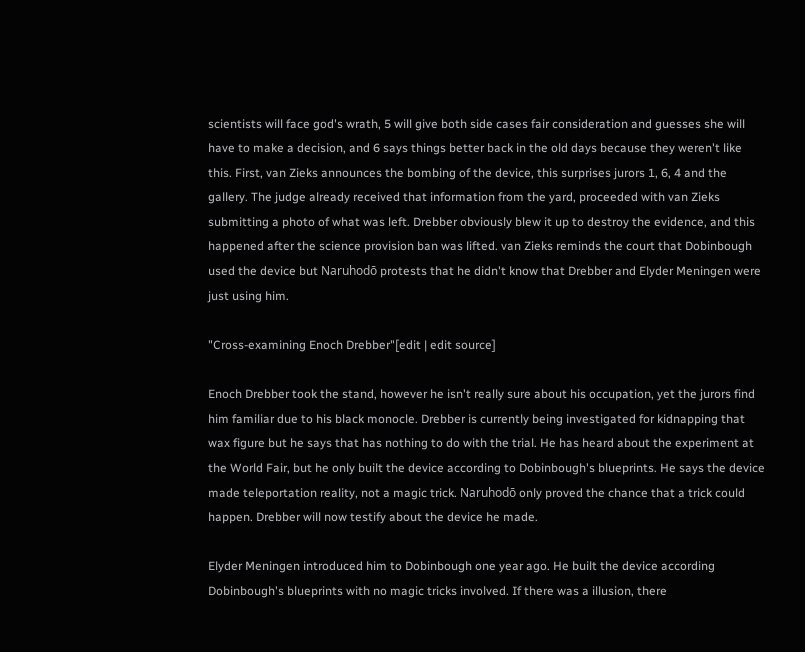scientists will face god's wrath, 5 will give both side cases fair consideration and guesses she will have to make a decision, and 6 says things better back in the old days because they weren't like this. First, van Zieks announces the bombing of the device, this surprises jurors 1, 6, 4 and the gallery. The judge already received that information from the yard, proceeded with van Zieks submitting a photo of what was left. Drebber obviously blew it up to destroy the evidence, and this happened after the science provision ban was lifted. van Zieks reminds the court that Dobinbough used the device but Naruhodō protests that he didn't know that Drebber and Elyder Meningen were just using him.

"Cross-examining Enoch Drebber"[edit | edit source]

Enoch Drebber took the stand, however he isn't really sure about his occupation, yet the jurors find him familiar due to his black monocle. Drebber is currently being investigated for kidnapping that wax figure but he says that has nothing to do with the trial. He has heard about the experiment at the World Fair, but he only built the device according to Dobinbough's blueprints. He says the device made teleportation reality, not a magic trick. Naruhodō only proved the chance that a trick could happen. Drebber will now testify about the device he made.

Elyder Meningen introduced him to Dobinbough one year ago. He built the device according Dobinbough's blueprints with no magic tricks involved. If there was a illusion, there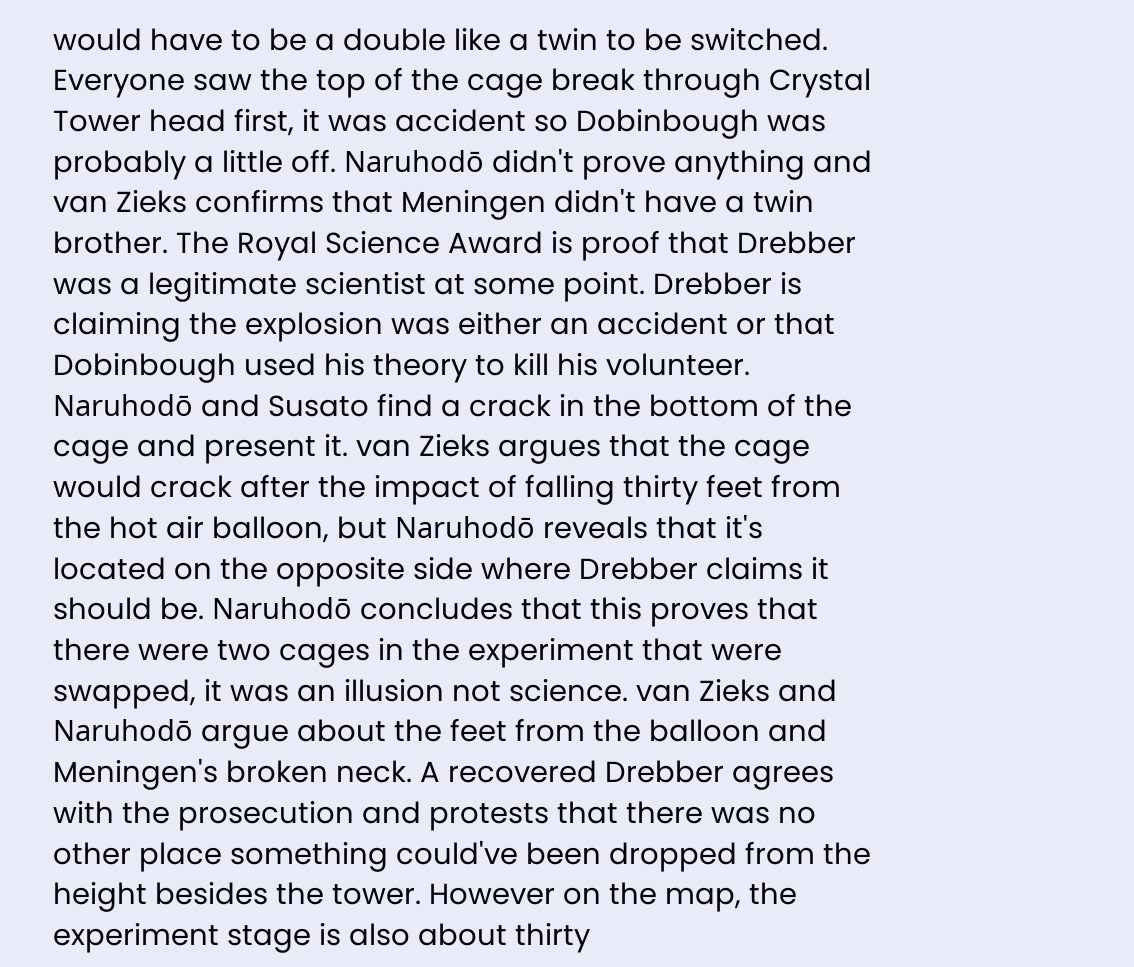would have to be a double like a twin to be switched. Everyone saw the top of the cage break through Crystal Tower head first, it was accident so Dobinbough was probably a little off. Naruhodō didn't prove anything and van Zieks confirms that Meningen didn't have a twin brother. The Royal Science Award is proof that Drebber was a legitimate scientist at some point. Drebber is claiming the explosion was either an accident or that Dobinbough used his theory to kill his volunteer. Naruhodō and Susato find a crack in the bottom of the cage and present it. van Zieks argues that the cage would crack after the impact of falling thirty feet from the hot air balloon, but Naruhodō reveals that it's located on the opposite side where Drebber claims it should be. Naruhodō concludes that this proves that there were two cages in the experiment that were swapped, it was an illusion not science. van Zieks and Naruhodō argue about the feet from the balloon and Meningen's broken neck. A recovered Drebber agrees with the prosecution and protests that there was no other place something could've been dropped from the height besides the tower. However on the map, the experiment stage is also about thirty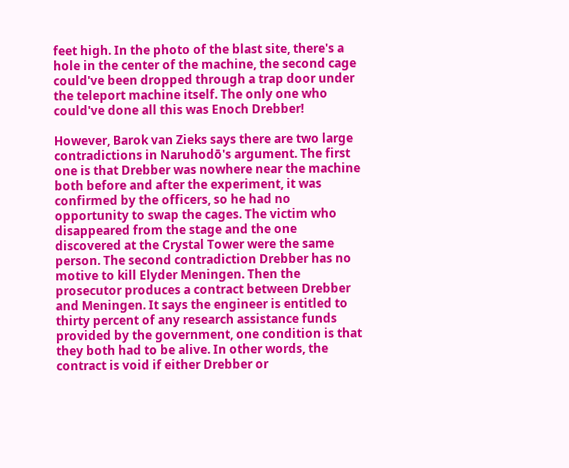feet high. In the photo of the blast site, there's a hole in the center of the machine, the second cage could've been dropped through a trap door under the teleport machine itself. The only one who could've done all this was Enoch Drebber!

However, Barok van Zieks says there are two large contradictions in Naruhodō's argument. The first one is that Drebber was nowhere near the machine both before and after the experiment, it was confirmed by the officers, so he had no opportunity to swap the cages. The victim who disappeared from the stage and the one discovered at the Crystal Tower were the same person. The second contradiction Drebber has no motive to kill Elyder Meningen. Then the prosecutor produces a contract between Drebber and Meningen. It says the engineer is entitled to thirty percent of any research assistance funds provided by the government, one condition is that they both had to be alive. In other words, the contract is void if either Drebber or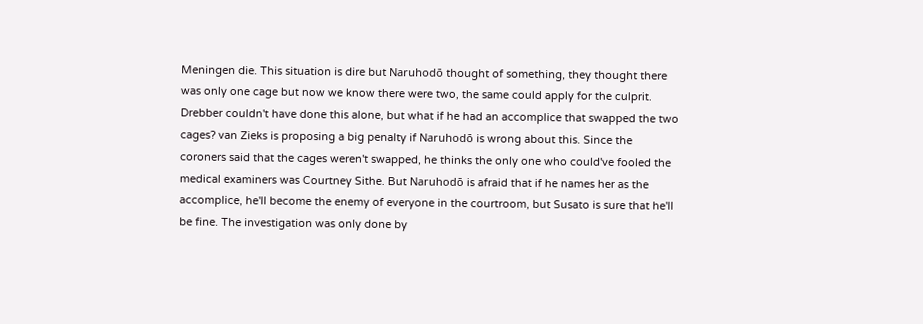Meningen die. This situation is dire but Naruhodō thought of something, they thought there was only one cage but now we know there were two, the same could apply for the culprit. Drebber couldn't have done this alone, but what if he had an accomplice that swapped the two cages? van Zieks is proposing a big penalty if Naruhodō is wrong about this. Since the coroners said that the cages weren't swapped, he thinks the only one who could've fooled the medical examiners was Courtney Sithe. But Naruhodō is afraid that if he names her as the accomplice, he'll become the enemy of everyone in the courtroom, but Susato is sure that he'll be fine. The investigation was only done by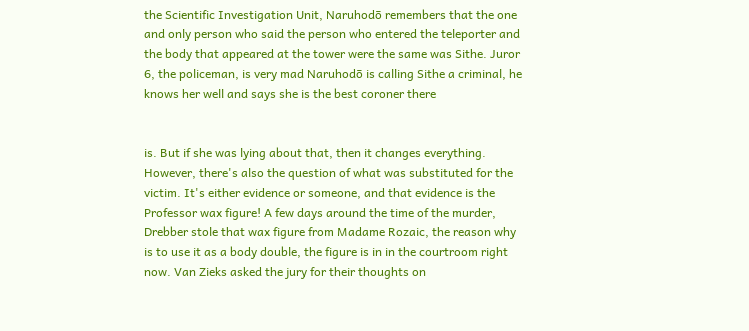the Scientific Investigation Unit, Naruhodō remembers that the one and only person who said the person who entered the teleporter and the body that appeared at the tower were the same was Sithe. Juror 6, the policeman, is very mad Naruhodō is calling Sithe a criminal, he knows her well and says she is the best coroner there


is. But if she was lying about that, then it changes everything. However, there's also the question of what was substituted for the victim. It's either evidence or someone, and that evidence is the Professor wax figure! A few days around the time of the murder, Drebber stole that wax figure from Madame Rozaic, the reason why is to use it as a body double, the figure is in in the courtroom right now. Van Zieks asked the jury for their thoughts on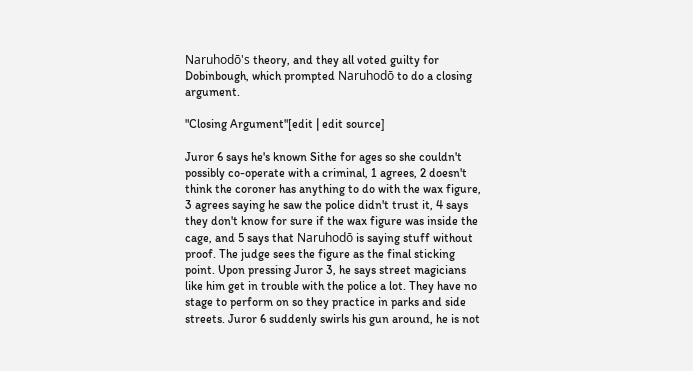Naruhodō's theory, and they all voted guilty for Dobinbough, which prompted Naruhodō to do a closing argument.

"Closing Argument"[edit | edit source]

Juror 6 says he's known Sithe for ages so she couldn't possibly co-operate with a criminal, 1 agrees, 2 doesn't think the coroner has anything to do with the wax figure, 3 agrees saying he saw the police didn't trust it, 4 says they don't know for sure if the wax figure was inside the cage, and 5 says that Naruhodō is saying stuff without proof. The judge sees the figure as the final sticking point. Upon pressing Juror 3, he says street magicians like him get in trouble with the police a lot. They have no stage to perform on so they practice in parks and side streets. Juror 6 suddenly swirls his gun around, he is not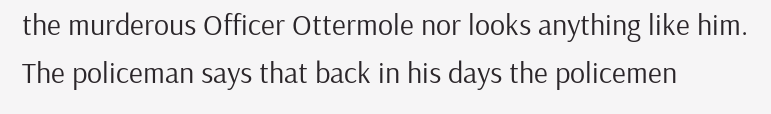the murderous Officer Ottermole nor looks anything like him. The policeman says that back in his days the policemen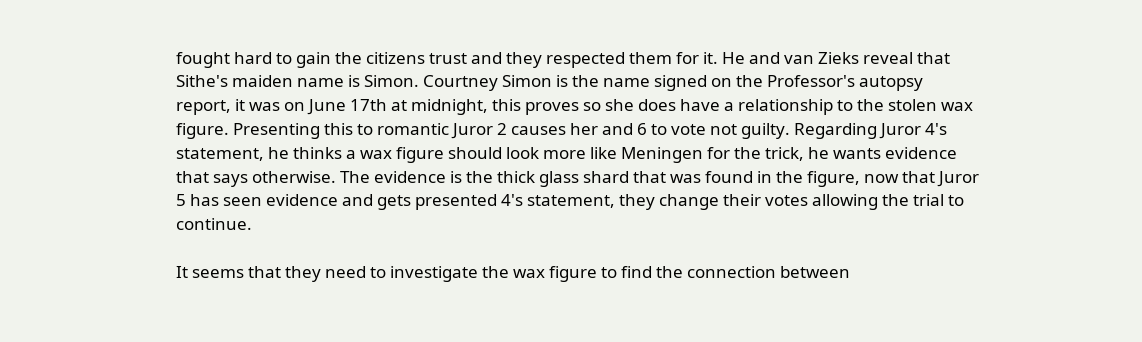fought hard to gain the citizens trust and they respected them for it. He and van Zieks reveal that Sithe's maiden name is Simon. Courtney Simon is the name signed on the Professor's autopsy report, it was on June 17th at midnight, this proves so she does have a relationship to the stolen wax figure. Presenting this to romantic Juror 2 causes her and 6 to vote not guilty. Regarding Juror 4's statement, he thinks a wax figure should look more like Meningen for the trick, he wants evidence that says otherwise. The evidence is the thick glass shard that was found in the figure, now that Juror 5 has seen evidence and gets presented 4's statement, they change their votes allowing the trial to continue.

It seems that they need to investigate the wax figure to find the connection between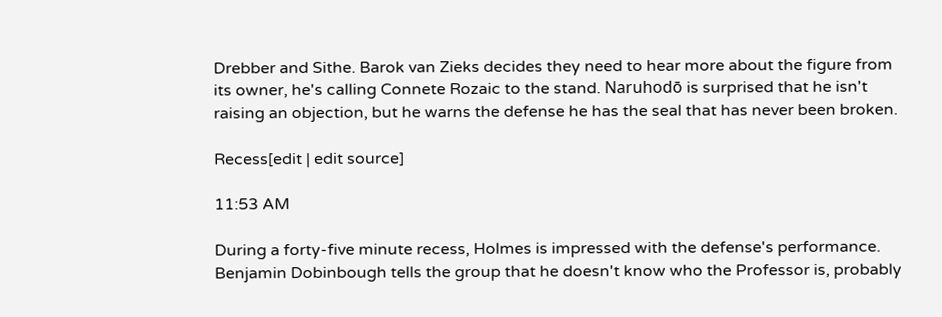Drebber and Sithe. Barok van Zieks decides they need to hear more about the figure from its owner, he's calling Connete Rozaic to the stand. Naruhodō is surprised that he isn't raising an objection, but he warns the defense he has the seal that has never been broken.

Recess[edit | edit source]

11:53 AM

During a forty-five minute recess, Holmes is impressed with the defense's performance. Benjamin Dobinbough tells the group that he doesn't know who the Professor is, probably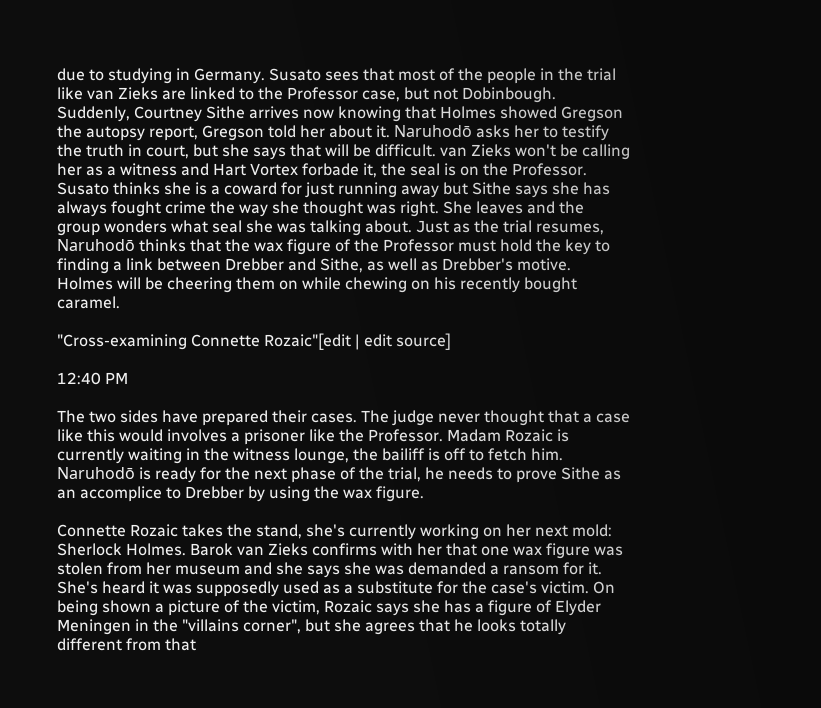due to studying in Germany. Susato sees that most of the people in the trial like van Zieks are linked to the Professor case, but not Dobinbough. Suddenly, Courtney Sithe arrives now knowing that Holmes showed Gregson the autopsy report, Gregson told her about it. Naruhodō asks her to testify the truth in court, but she says that will be difficult. van Zieks won't be calling her as a witness and Hart Vortex forbade it, the seal is on the Professor. Susato thinks she is a coward for just running away but Sithe says she has always fought crime the way she thought was right. She leaves and the group wonders what seal she was talking about. Just as the trial resumes, Naruhodō thinks that the wax figure of the Professor must hold the key to finding a link between Drebber and Sithe, as well as Drebber's motive. Holmes will be cheering them on while chewing on his recently bought caramel.

"Cross-examining Connette Rozaic"[edit | edit source]

12:40 PM

The two sides have prepared their cases. The judge never thought that a case like this would involves a prisoner like the Professor. Madam Rozaic is currently waiting in the witness lounge, the bailiff is off to fetch him. Naruhodō is ready for the next phase of the trial, he needs to prove Sithe as an accomplice to Drebber by using the wax figure.

Connette Rozaic takes the stand, she's currently working on her next mold: Sherlock Holmes. Barok van Zieks confirms with her that one wax figure was stolen from her museum and she says she was demanded a ransom for it. She's heard it was supposedly used as a substitute for the case's victim. On being shown a picture of the victim, Rozaic says she has a figure of Elyder Meningen in the "villains corner", but she agrees that he looks totally different from that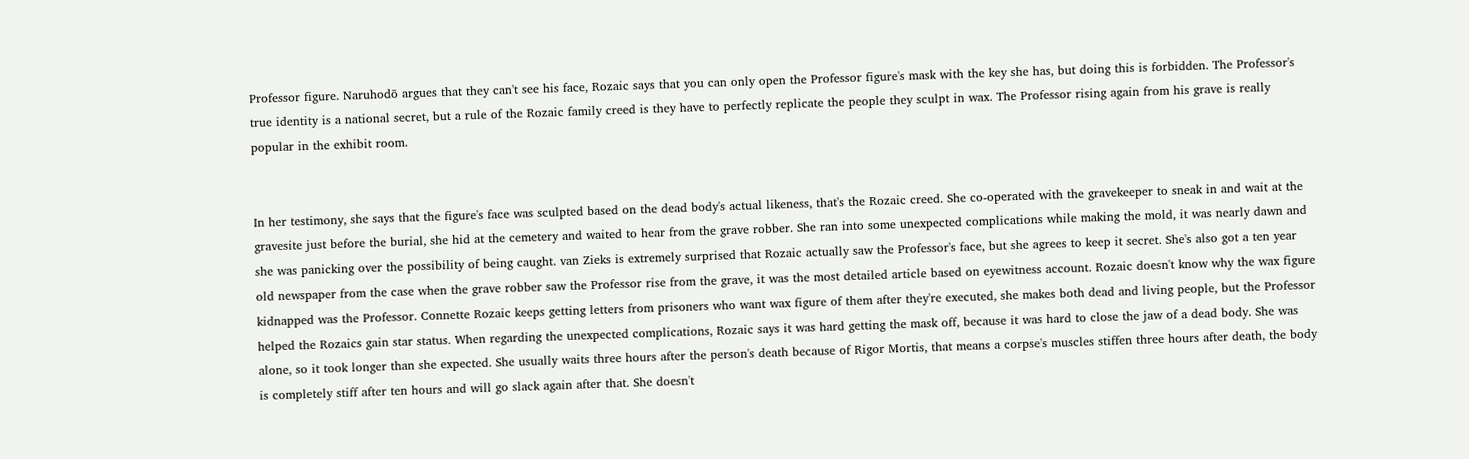Professor figure. Naruhodō argues that they can't see his face, Rozaic says that you can only open the Professor figure's mask with the key she has, but doing this is forbidden. The Professor's true identity is a national secret, but a rule of the Rozaic family creed is they have to perfectly replicate the people they sculpt in wax. The Professor rising again from his grave is really popular in the exhibit room.


In her testimony, she says that the figure's face was sculpted based on the dead body's actual likeness, that's the Rozaic creed. She co-operated with the gravekeeper to sneak in and wait at the gravesite just before the burial, she hid at the cemetery and waited to hear from the grave robber. She ran into some unexpected complications while making the mold, it was nearly dawn and she was panicking over the possibility of being caught. van Zieks is extremely surprised that Rozaic actually saw the Professor's face, but she agrees to keep it secret. She's also got a ten year old newspaper from the case when the grave robber saw the Professor rise from the grave, it was the most detailed article based on eyewitness account. Rozaic doesn't know why the wax figure kidnapped was the Professor. Connette Rozaic keeps getting letters from prisoners who want wax figure of them after they're executed, she makes both dead and living people, but the Professor helped the Rozaics gain star status. When regarding the unexpected complications, Rozaic says it was hard getting the mask off, because it was hard to close the jaw of a dead body. She was alone, so it took longer than she expected. She usually waits three hours after the person's death because of Rigor Mortis, that means a corpse's muscles stiffen three hours after death, the body is completely stiff after ten hours and will go slack again after that. She doesn't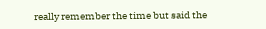really remember the time but said the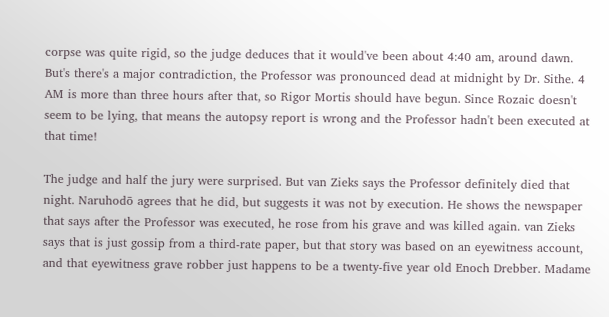corpse was quite rigid, so the judge deduces that it would've been about 4:40 am, around dawn. But's there's a major contradiction, the Professor was pronounced dead at midnight by Dr. Sithe. 4 AM is more than three hours after that, so Rigor Mortis should have begun. Since Rozaic doesn't seem to be lying, that means the autopsy report is wrong and the Professor hadn't been executed at that time!

The judge and half the jury were surprised. But van Zieks says the Professor definitely died that night. Naruhodō agrees that he did, but suggests it was not by execution. He shows the newspaper that says after the Professor was executed, he rose from his grave and was killed again. van Zieks says that is just gossip from a third-rate paper, but that story was based on an eyewitness account, and that eyewitness grave robber just happens to be a twenty-five year old Enoch Drebber. Madame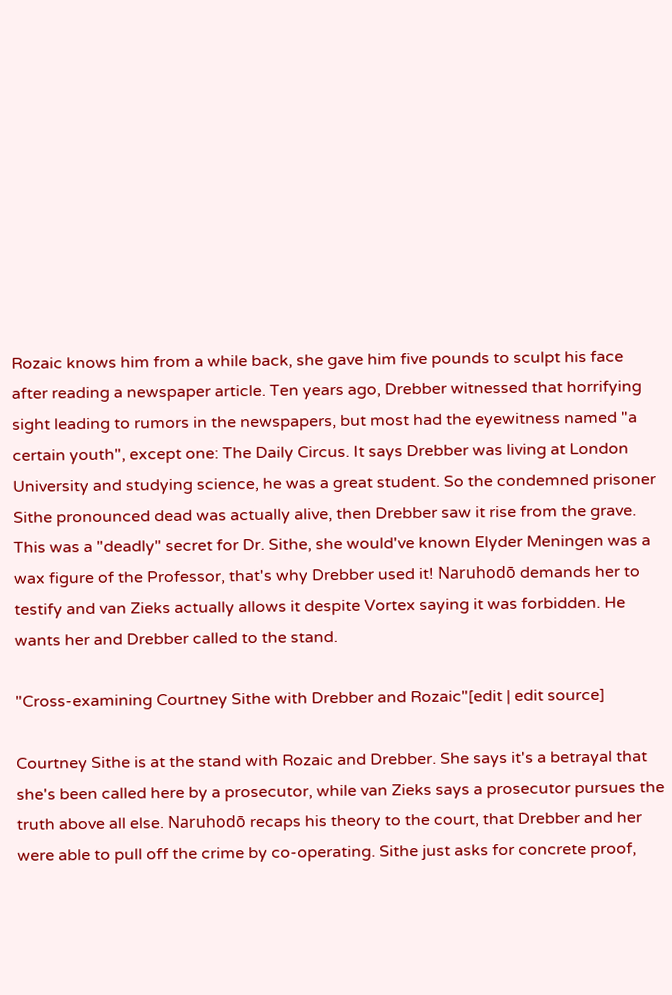Rozaic knows him from a while back, she gave him five pounds to sculpt his face after reading a newspaper article. Ten years ago, Drebber witnessed that horrifying sight leading to rumors in the newspapers, but most had the eyewitness named "a certain youth", except one: The Daily Circus. It says Drebber was living at London University and studying science, he was a great student. So the condemned prisoner Sithe pronounced dead was actually alive, then Drebber saw it rise from the grave. This was a "deadly" secret for Dr. Sithe, she would've known Elyder Meningen was a wax figure of the Professor, that's why Drebber used it! Naruhodō demands her to testify and van Zieks actually allows it despite Vortex saying it was forbidden. He wants her and Drebber called to the stand.

"Cross-examining Courtney Sithe with Drebber and Rozaic"[edit | edit source]

Courtney Sithe is at the stand with Rozaic and Drebber. She says it's a betrayal that she's been called here by a prosecutor, while van Zieks says a prosecutor pursues the truth above all else. Naruhodō recaps his theory to the court, that Drebber and her were able to pull off the crime by co-operating. Sithe just asks for concrete proof,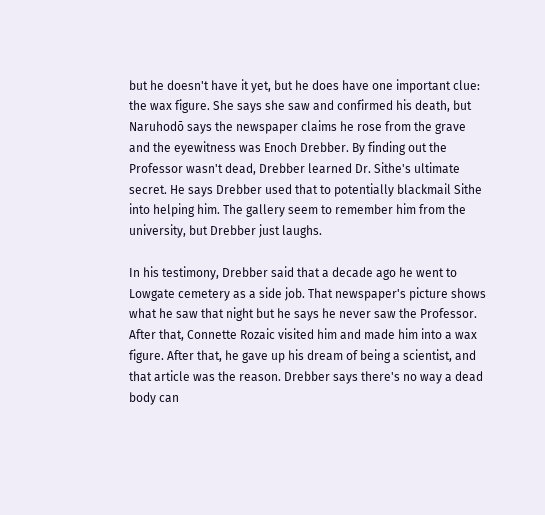but he doesn't have it yet, but he does have one important clue: the wax figure. She says she saw and confirmed his death, but Naruhodō says the newspaper claims he rose from the grave and the eyewitness was Enoch Drebber. By finding out the Professor wasn't dead, Drebber learned Dr. Sithe's ultimate secret. He says Drebber used that to potentially blackmail Sithe into helping him. The gallery seem to remember him from the university, but Drebber just laughs.

In his testimony, Drebber said that a decade ago he went to Lowgate cemetery as a side job. That newspaper's picture shows what he saw that night but he says he never saw the Professor. After that, Connette Rozaic visited him and made him into a wax figure. After that, he gave up his dream of being a scientist, and that article was the reason. Drebber says there's no way a dead body can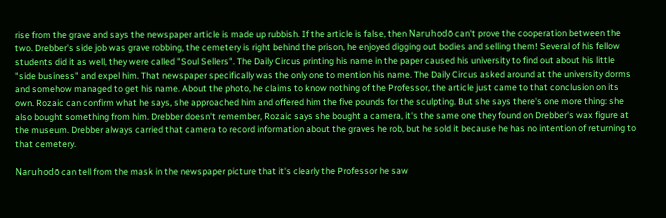rise from the grave and says the newspaper article is made up rubbish. If the article is false, then Naruhodō can't prove the cooperation between the two. Drebber's side job was grave robbing, the cemetery is right behind the prison, he enjoyed digging out bodies and selling them! Several of his fellow students did it as well, they were called "Soul Sellers". The Daily Circus printing his name in the paper caused his university to find out about his little "side business" and expel him. That newspaper specifically was the only one to mention his name. The Daily Circus asked around at the university dorms and somehow managed to get his name. About the photo, he claims to know nothing of the Professor, the article just came to that conclusion on its own. Rozaic can confirm what he says, she approached him and offered him the five pounds for the sculpting. But she says there's one more thing: she also bought something from him. Drebber doesn't remember, Rozaic says she bought a camera, it's the same one they found on Drebber's wax figure at the museum. Drebber always carried that camera to record information about the graves he rob, but he sold it because he has no intention of returning to that cemetery.

Naruhodō can tell from the mask in the newspaper picture that it's clearly the Professor he saw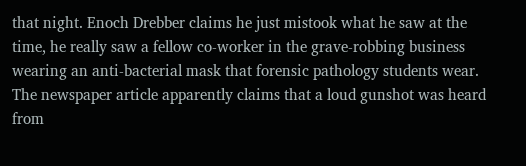that night. Enoch Drebber claims he just mistook what he saw at the time, he really saw a fellow co-worker in the grave-robbing business wearing an anti-bacterial mask that forensic pathology students wear. The newspaper article apparently claims that a loud gunshot was heard from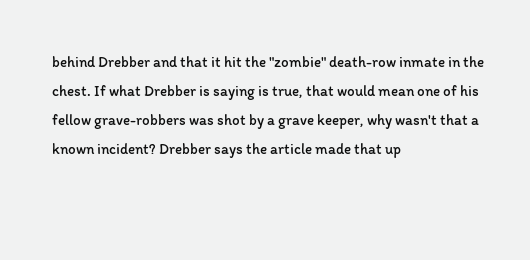behind Drebber and that it hit the "zombie" death-row inmate in the chest. If what Drebber is saying is true, that would mean one of his fellow grave-robbers was shot by a grave keeper, why wasn't that a known incident? Drebber says the article made that up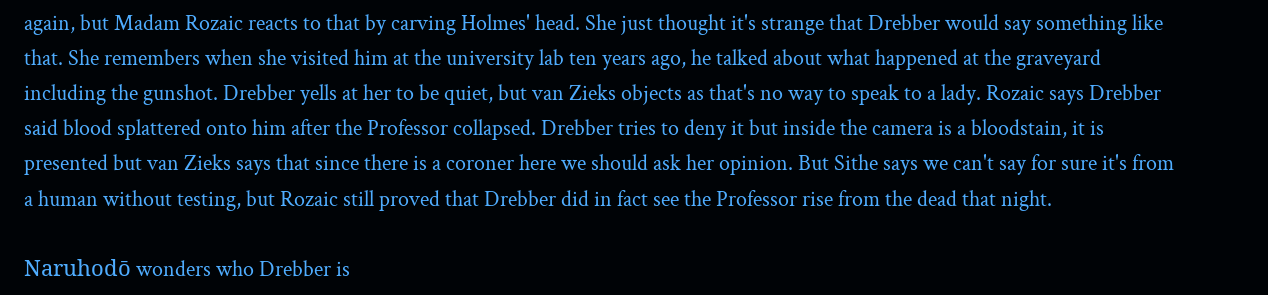again, but Madam Rozaic reacts to that by carving Holmes' head. She just thought it's strange that Drebber would say something like that. She remembers when she visited him at the university lab ten years ago, he talked about what happened at the graveyard including the gunshot. Drebber yells at her to be quiet, but van Zieks objects as that's no way to speak to a lady. Rozaic says Drebber said blood splattered onto him after the Professor collapsed. Drebber tries to deny it but inside the camera is a bloodstain, it is presented but van Zieks says that since there is a coroner here we should ask her opinion. But Sithe says we can't say for sure it's from a human without testing, but Rozaic still proved that Drebber did in fact see the Professor rise from the dead that night.

Naruhodō wonders who Drebber is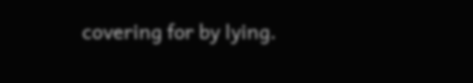covering for by lying.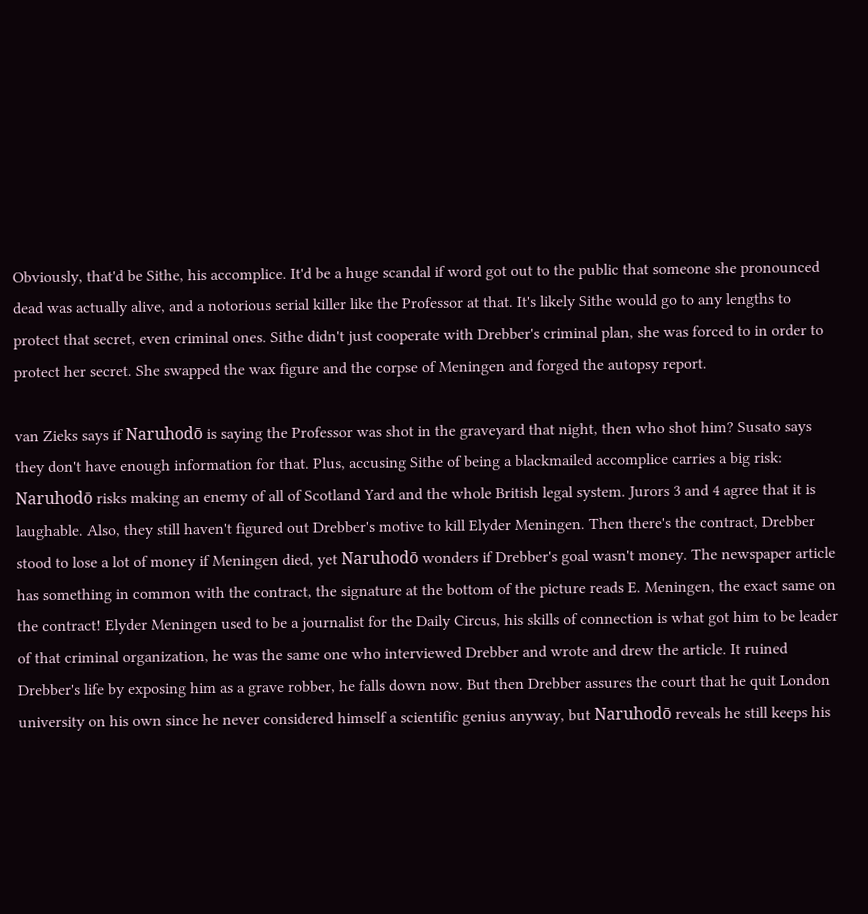Obviously, that'd be Sithe, his accomplice. It'd be a huge scandal if word got out to the public that someone she pronounced dead was actually alive, and a notorious serial killer like the Professor at that. It's likely Sithe would go to any lengths to protect that secret, even criminal ones. Sithe didn't just cooperate with Drebber's criminal plan, she was forced to in order to protect her secret. She swapped the wax figure and the corpse of Meningen and forged the autopsy report.

van Zieks says if Naruhodō is saying the Professor was shot in the graveyard that night, then who shot him? Susato says they don't have enough information for that. Plus, accusing Sithe of being a blackmailed accomplice carries a big risk: Naruhodō risks making an enemy of all of Scotland Yard and the whole British legal system. Jurors 3 and 4 agree that it is laughable. Also, they still haven't figured out Drebber's motive to kill Elyder Meningen. Then there's the contract, Drebber stood to lose a lot of money if Meningen died, yet Naruhodō wonders if Drebber's goal wasn't money. The newspaper article has something in common with the contract, the signature at the bottom of the picture reads E. Meningen, the exact same on the contract! Elyder Meningen used to be a journalist for the Daily Circus, his skills of connection is what got him to be leader of that criminal organization, he was the same one who interviewed Drebber and wrote and drew the article. It ruined Drebber's life by exposing him as a grave robber, he falls down now. But then Drebber assures the court that he quit London university on his own since he never considered himself a scientific genius anyway, but Naruhodō reveals he still keeps his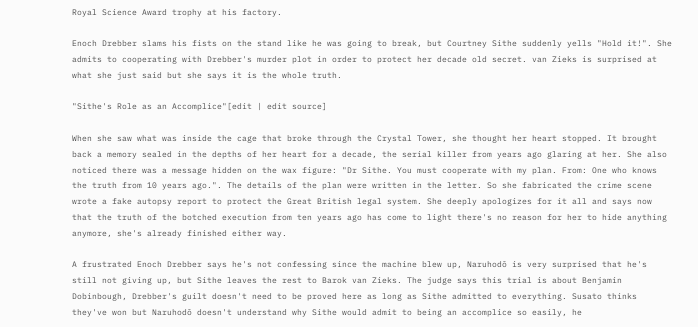Royal Science Award trophy at his factory.

Enoch Drebber slams his fists on the stand like he was going to break, but Courtney Sithe suddenly yells "Hold it!". She admits to cooperating with Drebber's murder plot in order to protect her decade old secret. van Zieks is surprised at what she just said but she says it is the whole truth.

"Sithe's Role as an Accomplice"[edit | edit source]

When she saw what was inside the cage that broke through the Crystal Tower, she thought her heart stopped. It brought back a memory sealed in the depths of her heart for a decade, the serial killer from years ago glaring at her. She also noticed there was a message hidden on the wax figure: "Dr Sithe. You must cooperate with my plan. From: One who knows the truth from 10 years ago.". The details of the plan were written in the letter. So she fabricated the crime scene wrote a fake autopsy report to protect the Great British legal system. She deeply apologizes for it all and says now that the truth of the botched execution from ten years ago has come to light there's no reason for her to hide anything anymore, she's already finished either way.

A frustrated Enoch Drebber says he's not confessing since the machine blew up, Naruhodō is very surprised that he's still not giving up, but Sithe leaves the rest to Barok van Zieks. The judge says this trial is about Benjamin Dobinbough, Drebber's guilt doesn't need to be proved here as long as Sithe admitted to everything. Susato thinks they've won but Naruhodō doesn't understand why Sithe would admit to being an accomplice so easily, he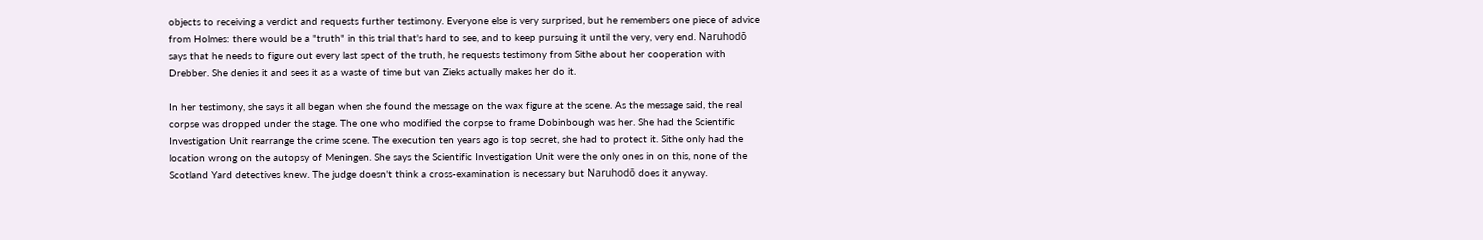objects to receiving a verdict and requests further testimony. Everyone else is very surprised, but he remembers one piece of advice from Holmes: there would be a "truth" in this trial that's hard to see, and to keep pursuing it until the very, very end. Naruhodō says that he needs to figure out every last spect of the truth, he requests testimony from Sithe about her cooperation with Drebber. She denies it and sees it as a waste of time but van Zieks actually makes her do it.

In her testimony, she says it all began when she found the message on the wax figure at the scene. As the message said, the real corpse was dropped under the stage. The one who modified the corpse to frame Dobinbough was her. She had the Scientific Investigation Unit rearrange the crime scene. The execution ten years ago is top secret, she had to protect it. Sithe only had the location wrong on the autopsy of Meningen. She says the Scientific Investigation Unit were the only ones in on this, none of the Scotland Yard detectives knew. The judge doesn't think a cross-examination is necessary but Naruhodō does it anyway.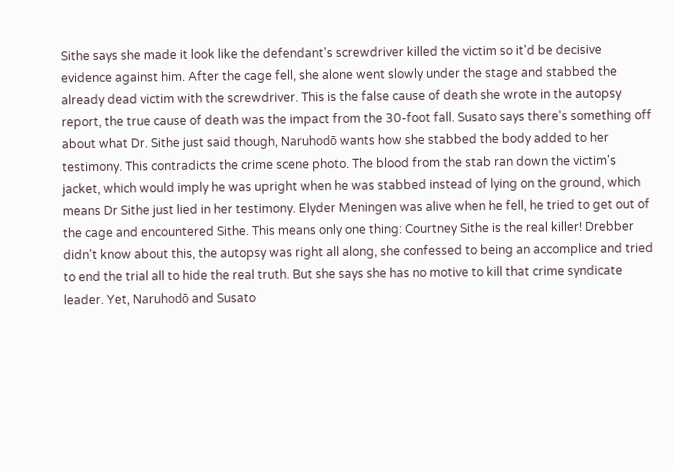Sithe says she made it look like the defendant's screwdriver killed the victim so it'd be decisive evidence against him. After the cage fell, she alone went slowly under the stage and stabbed the already dead victim with the screwdriver. This is the false cause of death she wrote in the autopsy report, the true cause of death was the impact from the 30-foot fall. Susato says there's something off about what Dr. Sithe just said though, Naruhodō wants how she stabbed the body added to her testimony. This contradicts the crime scene photo. The blood from the stab ran down the victim's jacket, which would imply he was upright when he was stabbed instead of lying on the ground, which means Dr Sithe just lied in her testimony. Elyder Meningen was alive when he fell, he tried to get out of the cage and encountered Sithe. This means only one thing: Courtney Sithe is the real killer! Drebber didn't know about this, the autopsy was right all along, she confessed to being an accomplice and tried to end the trial all to hide the real truth. But she says she has no motive to kill that crime syndicate leader. Yet, Naruhodō and Susato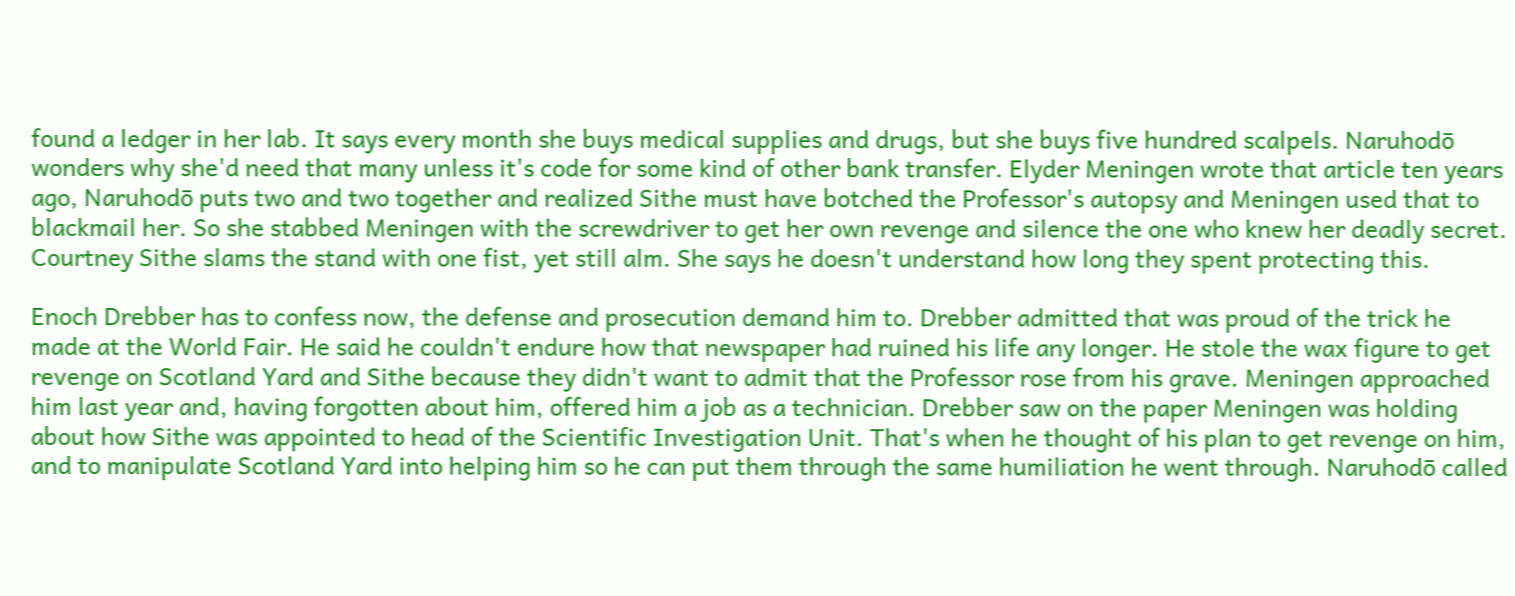found a ledger in her lab. It says every month she buys medical supplies and drugs, but she buys five hundred scalpels. Naruhodō wonders why she'd need that many unless it's code for some kind of other bank transfer. Elyder Meningen wrote that article ten years ago, Naruhodō puts two and two together and realized Sithe must have botched the Professor's autopsy and Meningen used that to blackmail her. So she stabbed Meningen with the screwdriver to get her own revenge and silence the one who knew her deadly secret. Courtney Sithe slams the stand with one fist, yet still alm. She says he doesn't understand how long they spent protecting this.

Enoch Drebber has to confess now, the defense and prosecution demand him to. Drebber admitted that was proud of the trick he made at the World Fair. He said he couldn't endure how that newspaper had ruined his life any longer. He stole the wax figure to get revenge on Scotland Yard and Sithe because they didn't want to admit that the Professor rose from his grave. Meningen approached him last year and, having forgotten about him, offered him a job as a technician. Drebber saw on the paper Meningen was holding about how Sithe was appointed to head of the Scientific Investigation Unit. That's when he thought of his plan to get revenge on him, and to manipulate Scotland Yard into helping him so he can put them through the same humiliation he went through. Naruhodō called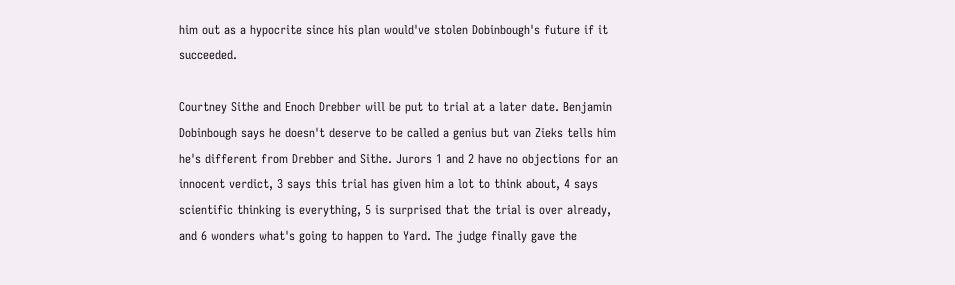him out as a hypocrite since his plan would've stolen Dobinbough's future if it succeeded.

Courtney Sithe and Enoch Drebber will be put to trial at a later date. Benjamin Dobinbough says he doesn't deserve to be called a genius but van Zieks tells him he's different from Drebber and Sithe. Jurors 1 and 2 have no objections for an innocent verdict, 3 says this trial has given him a lot to think about, 4 says scientific thinking is everything, 5 is surprised that the trial is over already, and 6 wonders what's going to happen to Yard. The judge finally gave the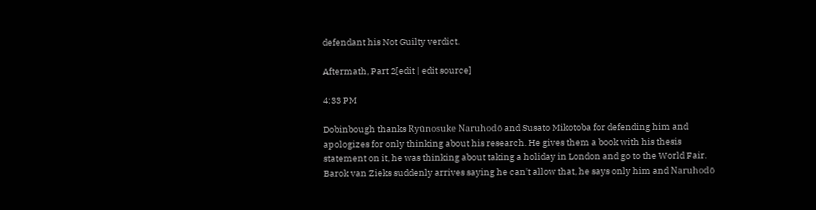defendant his Not Guilty verdict.

Aftermath, Part 2[edit | edit source]

4:33 PM

Dobinbough thanks Ryūnosuke Naruhodō and Susato Mikotoba for defending him and apologizes for only thinking about his research. He gives them a book with his thesis statement on it, he was thinking about taking a holiday in London and go to the World Fair. Barok van Zieks suddenly arrives saying he can't allow that, he says only him and Naruhodō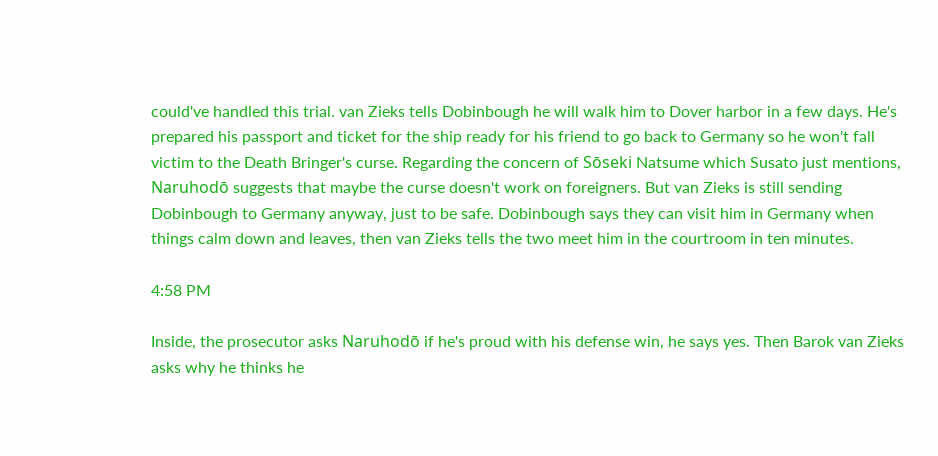could've handled this trial. van Zieks tells Dobinbough he will walk him to Dover harbor in a few days. He's prepared his passport and ticket for the ship ready for his friend to go back to Germany so he won't fall victim to the Death Bringer's curse. Regarding the concern of Sōseki Natsume which Susato just mentions, Naruhodō suggests that maybe the curse doesn't work on foreigners. But van Zieks is still sending Dobinbough to Germany anyway, just to be safe. Dobinbough says they can visit him in Germany when things calm down and leaves, then van Zieks tells the two meet him in the courtroom in ten minutes.

4:58 PM

Inside, the prosecutor asks Naruhodō if he's proud with his defense win, he says yes. Then Barok van Zieks asks why he thinks he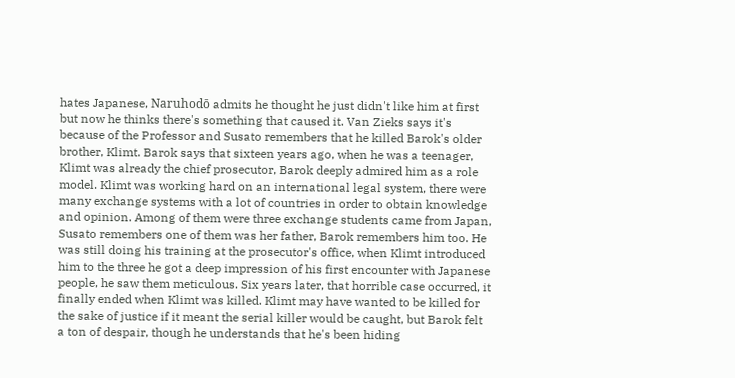hates Japanese, Naruhodō admits he thought he just didn't like him at first but now he thinks there's something that caused it. Van Zieks says it's because of the Professor and Susato remembers that he killed Barok's older brother, Klimt. Barok says that sixteen years ago, when he was a teenager, Klimt was already the chief prosecutor, Barok deeply admired him as a role model. Klimt was working hard on an international legal system, there were many exchange systems with a lot of countries in order to obtain knowledge and opinion. Among of them were three exchange students came from Japan, Susato remembers one of them was her father, Barok remembers him too. He was still doing his training at the prosecutor's office, when Klimt introduced him to the three he got a deep impression of his first encounter with Japanese people, he saw them meticulous. Six years later, that horrible case occurred, it finally ended when Klimt was killed. Klimt may have wanted to be killed for the sake of justice if it meant the serial killer would be caught, but Barok felt a ton of despair, though he understands that he's been hiding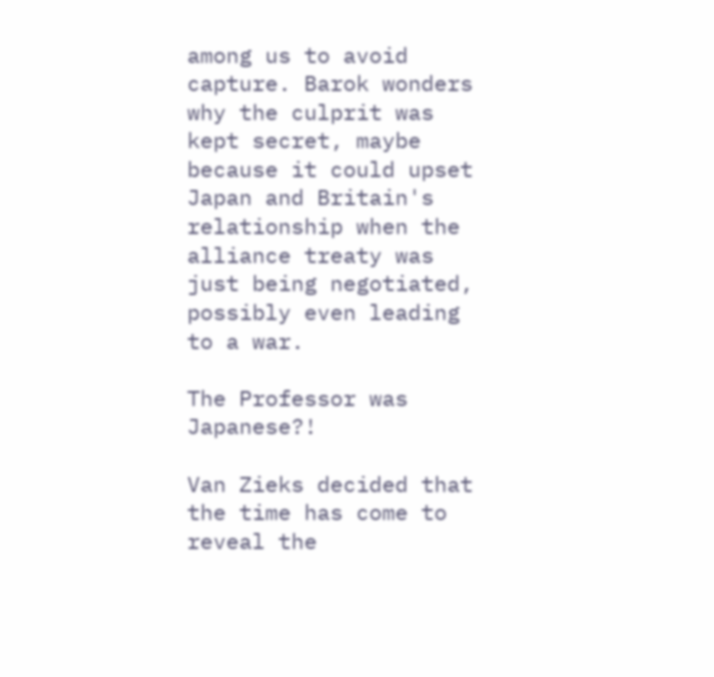among us to avoid capture. Barok wonders why the culprit was kept secret, maybe because it could upset Japan and Britain's relationship when the alliance treaty was just being negotiated, possibly even leading to a war.

The Professor was Japanese?!

Van Zieks decided that the time has come to reveal the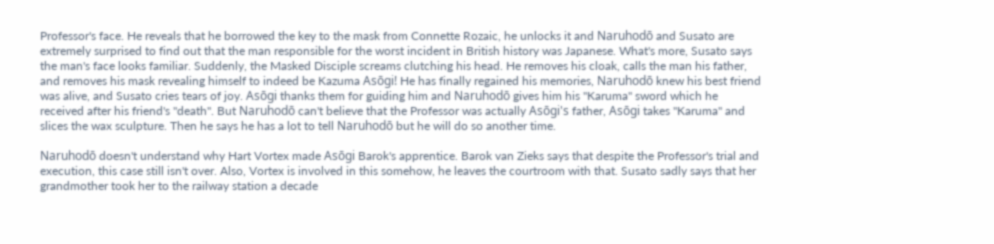Professor's face. He reveals that he borrowed the key to the mask from Connette Rozaic, he unlocks it and Naruhodō and Susato are extremely surprised to find out that the man responsible for the worst incident in British history was Japanese. What's more, Susato says the man's face looks familiar. Suddenly, the Masked Disciple screams clutching his head. He removes his cloak, calls the man his father, and removes his mask revealing himself to indeed be Kazuma Asōgi! He has finally regained his memories, Naruhodō knew his best friend was alive, and Susato cries tears of joy. Asōgi thanks them for guiding him and Naruhodō gives him his "Karuma" sword which he received after his friend's "death". But Naruhodō can't believe that the Professor was actually Asōgi's father, Asōgi takes "Karuma" and slices the wax sculpture. Then he says he has a lot to tell Naruhodō but he will do so another time.

Naruhodō doesn't understand why Hart Vortex made Asōgi Barok's apprentice. Barok van Zieks says that despite the Professor's trial and execution, this case still isn't over. Also, Vortex is involved in this somehow, he leaves the courtroom with that. Susato sadly says that her grandmother took her to the railway station a decade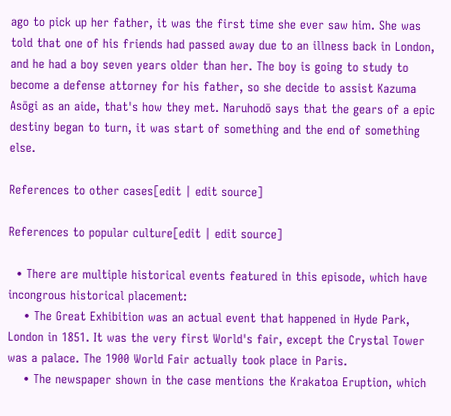ago to pick up her father, it was the first time she ever saw him. She was told that one of his friends had passed away due to an illness back in London, and he had a boy seven years older than her. The boy is going to study to become a defense attorney for his father, so she decide to assist Kazuma Asōgi as an aide, that's how they met. Naruhodō says that the gears of a epic destiny began to turn, it was start of something and the end of something else.

References to other cases[edit | edit source]

References to popular culture[edit | edit source]

  • There are multiple historical events featured in this episode, which have incongrous historical placement:
    • The Great Exhibition was an actual event that happened in Hyde Park, London in 1851. It was the very first World's fair, except the Crystal Tower was a palace. The 1900 World Fair actually took place in Paris.
    • The newspaper shown in the case mentions the Krakatoa Eruption, which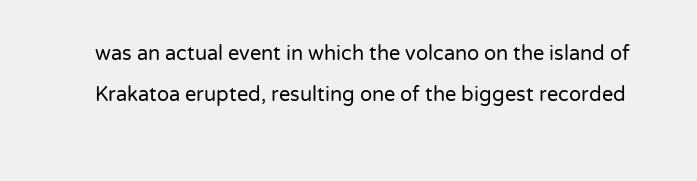was an actual event in which the volcano on the island of Krakatoa erupted, resulting one of the biggest recorded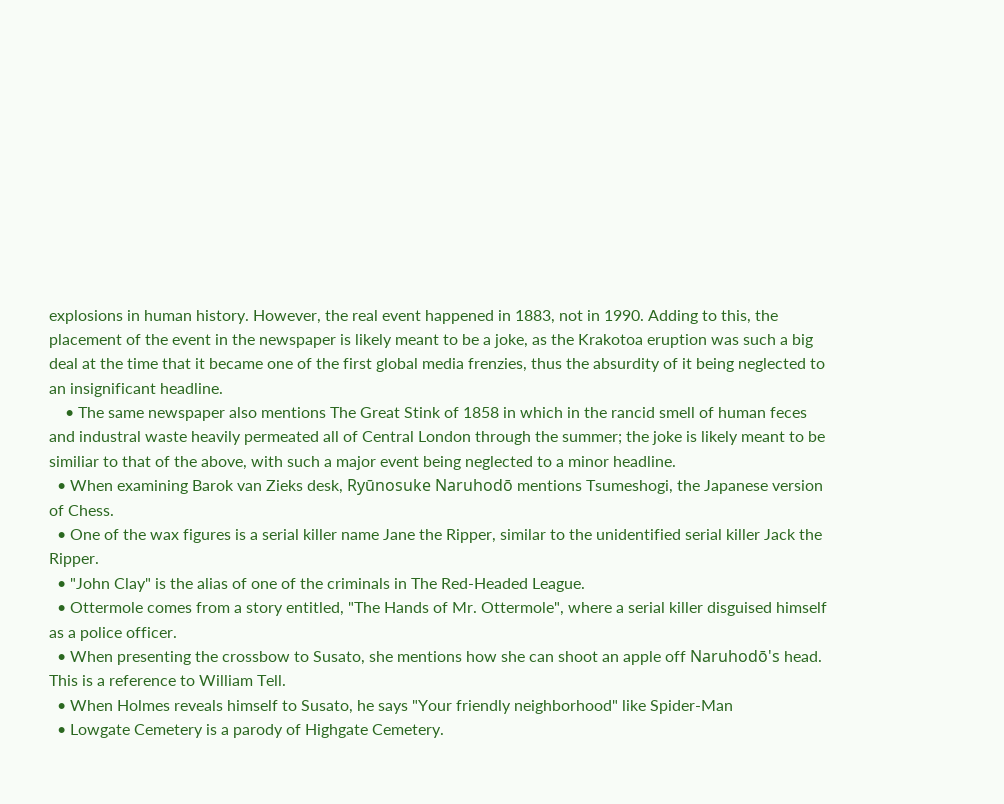explosions in human history. However, the real event happened in 1883, not in 1990. Adding to this, the placement of the event in the newspaper is likely meant to be a joke, as the Krakotoa eruption was such a big deal at the time that it became one of the first global media frenzies, thus the absurdity of it being neglected to an insignificant headline.
    • The same newspaper also mentions The Great Stink of 1858 in which in the rancid smell of human feces and industral waste heavily permeated all of Central London through the summer; the joke is likely meant to be similiar to that of the above, with such a major event being neglected to a minor headline.
  • When examining Barok van Zieks desk, Ryūnosuke Naruhodō mentions Tsumeshogi, the Japanese version of Chess.
  • One of the wax figures is a serial killer name Jane the Ripper, similar to the unidentified serial killer Jack the Ripper.
  • "John Clay" is the alias of one of the criminals in The Red-Headed League.
  • Ottermole comes from a story entitled, "The Hands of Mr. Ottermole", where a serial killer disguised himself as a police officer.
  • When presenting the crossbow to Susato, she mentions how she can shoot an apple off Naruhodō's head. This is a reference to William Tell.
  • When Holmes reveals himself to Susato, he says "Your friendly neighborhood" like Spider-Man
  • Lowgate Cemetery is a parody of Highgate Cemetery.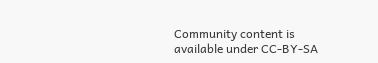Community content is available under CC-BY-SA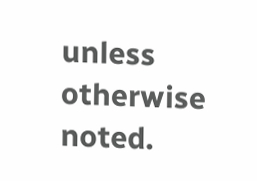unless otherwise noted.